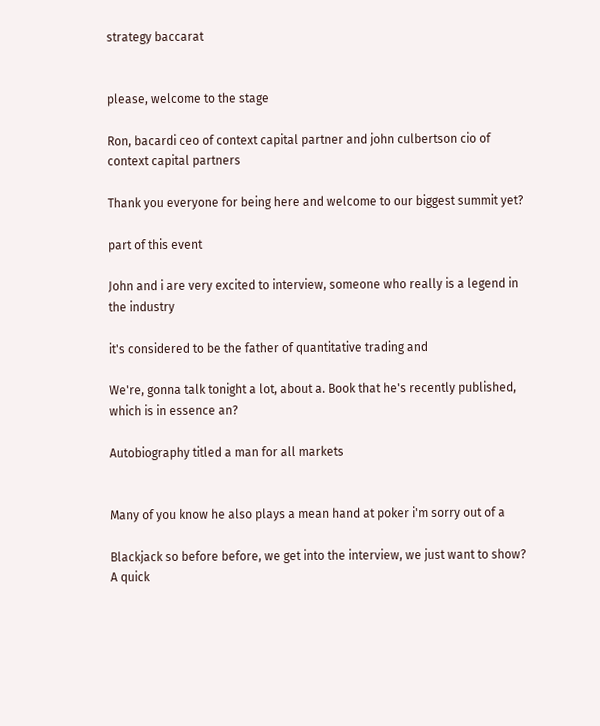strategy baccarat


please, welcome to the stage

Ron, bacardi ceo of context capital partner and john culbertson cio of context capital partners

Thank you everyone for being here and welcome to our biggest summit yet?

part of this event

John and i are very excited to interview, someone who really is a legend in the industry

it's considered to be the father of quantitative trading and

We're, gonna talk tonight a lot, about a. Book that he's recently published, which is in essence an?

Autobiography titled a man for all markets


Many of you know he also plays a mean hand at poker i'm sorry out of a

Blackjack so before before, we get into the interview, we just want to show? A quick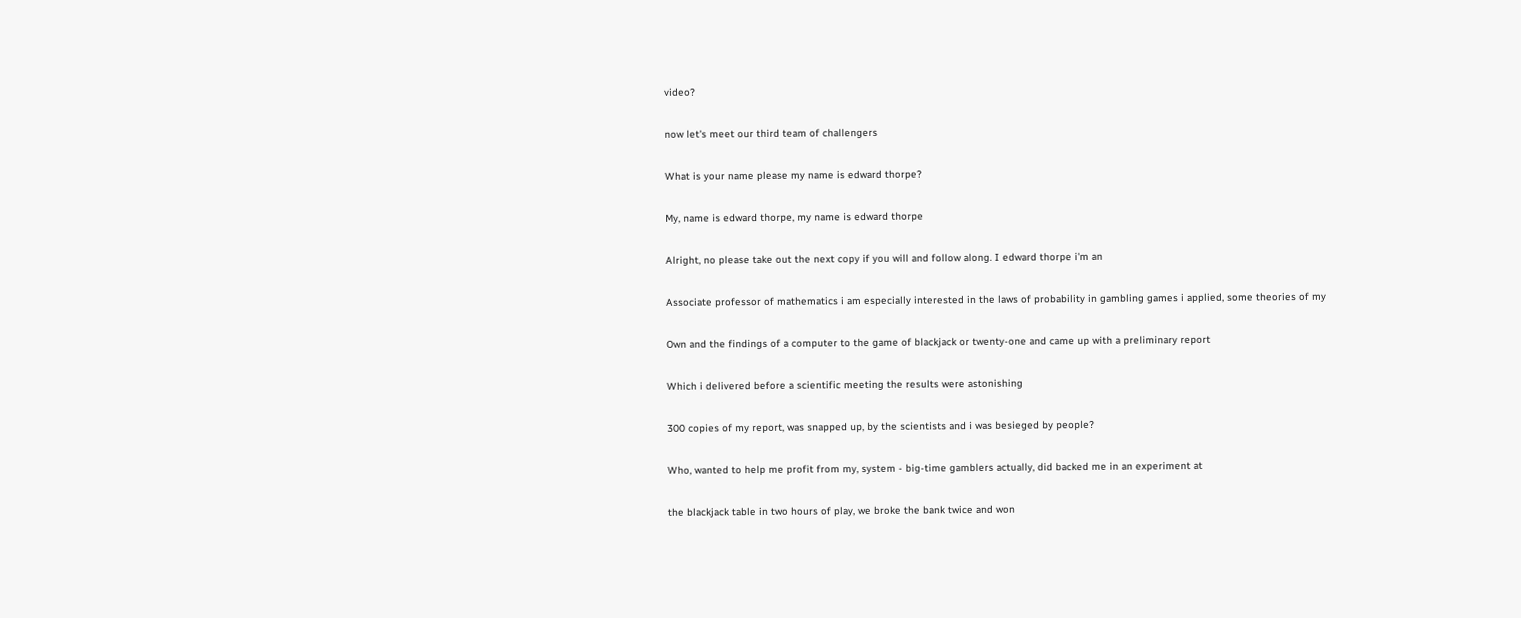video?

now let's meet our third team of challengers

What is your name please my name is edward thorpe?

My, name is edward thorpe, my name is edward thorpe

Alright, no please take out the next copy if you will and follow along. I edward thorpe i'm an

Associate professor of mathematics i am especially interested in the laws of probability in gambling games i applied, some theories of my

Own and the findings of a computer to the game of blackjack or twenty-one and came up with a preliminary report

Which i delivered before a scientific meeting the results were astonishing

300 copies of my report, was snapped up, by the scientists and i was besieged by people?

Who, wanted to help me profit from my, system - big-time gamblers actually, did backed me in an experiment at

the blackjack table in two hours of play, we broke the bank twice and won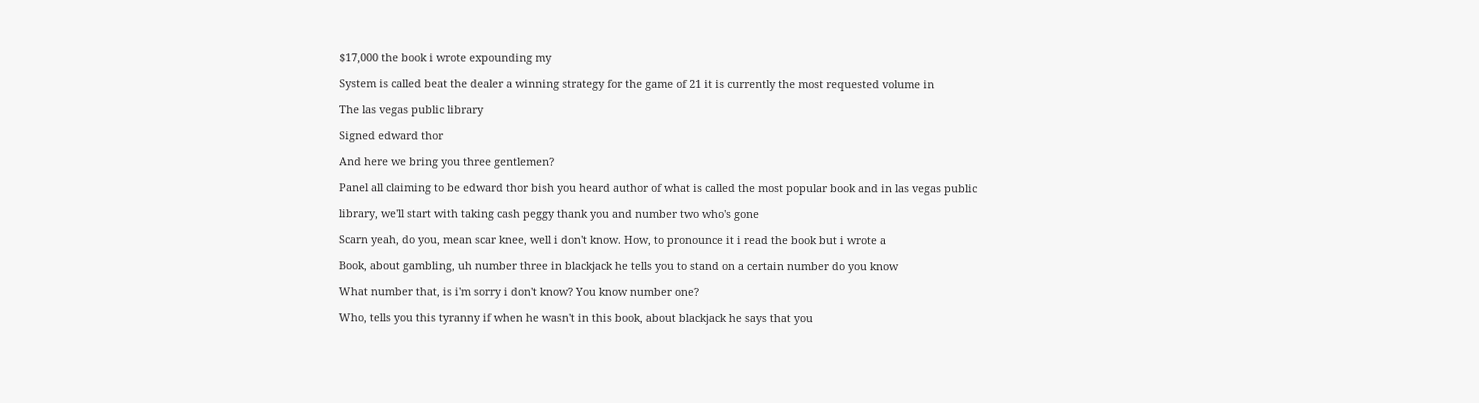$17,000 the book i wrote expounding my

System is called beat the dealer a winning strategy for the game of 21 it is currently the most requested volume in

The las vegas public library

Signed edward thor

And here we bring you three gentlemen?

Panel all claiming to be edward thor bish you heard author of what is called the most popular book and in las vegas public

library, we'll start with taking cash peggy thank you and number two who's gone

Scarn yeah, do you, mean scar knee, well i don't know. How, to pronounce it i read the book but i wrote a

Book, about gambling, uh number three in blackjack he tells you to stand on a certain number do you know

What number that, is i'm sorry i don't know? You know number one?

Who, tells you this tyranny if when he wasn't in this book, about blackjack he says that you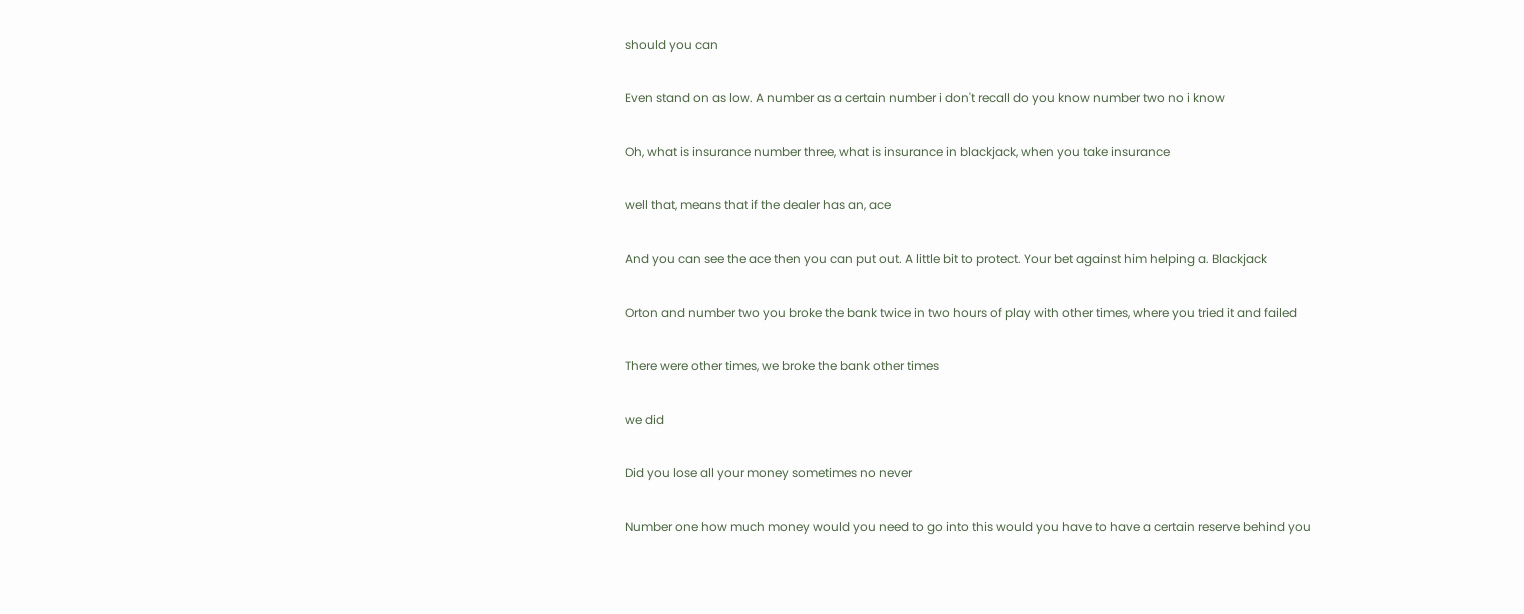should you can

Even stand on as low. A number as a certain number i don't recall do you know number two no i know

Oh, what is insurance number three, what is insurance in blackjack, when you take insurance

well that, means that if the dealer has an, ace

And you can see the ace then you can put out. A little bit to protect. Your bet against him helping a. Blackjack

Orton and number two you broke the bank twice in two hours of play with other times, where you tried it and failed

There were other times, we broke the bank other times

we did

Did you lose all your money sometimes no never

Number one how much money would you need to go into this would you have to have a certain reserve behind you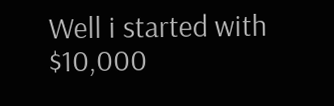Well i started with $10,000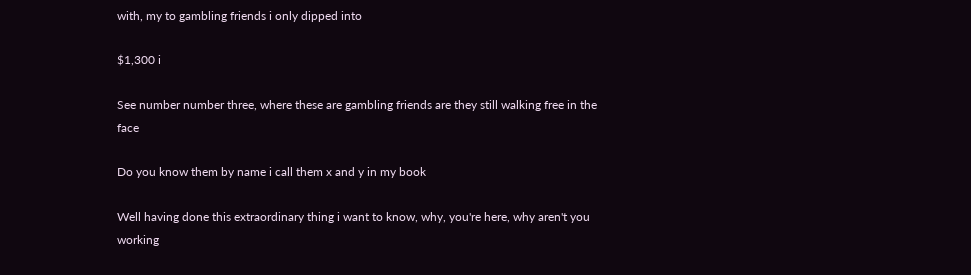with, my to gambling friends i only dipped into

$1,300 i

See number number three, where these are gambling friends are they still walking free in the face

Do you know them by name i call them x and y in my book

Well having done this extraordinary thing i want to know, why, you're here, why aren't you working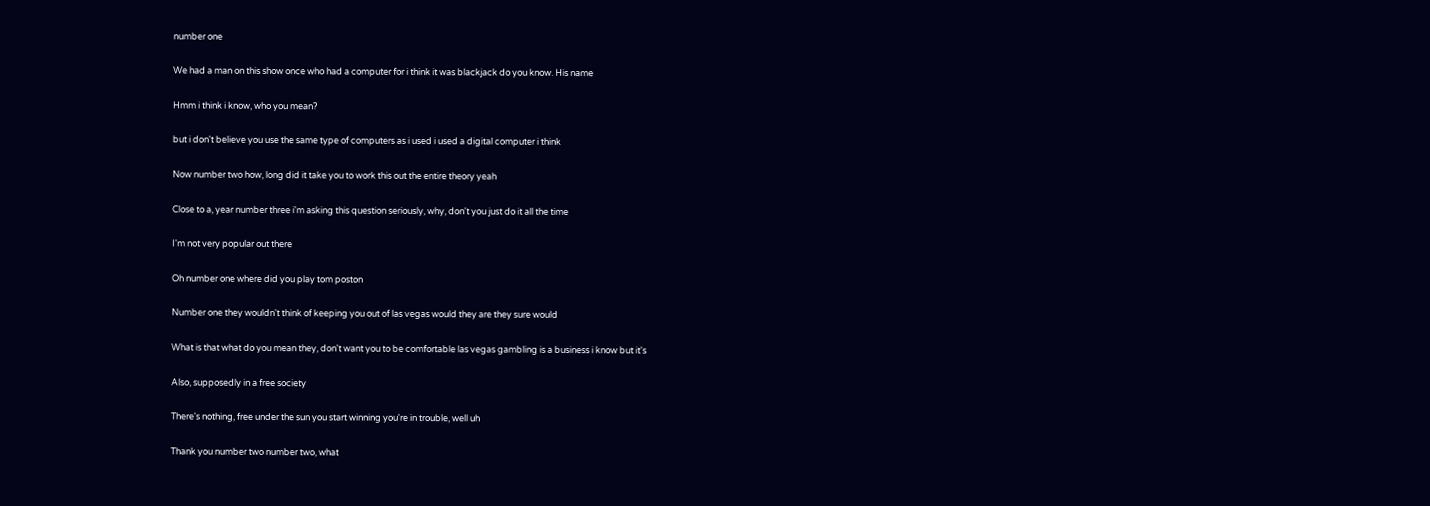number one

We had a man on this show once who had a computer for i think it was blackjack do you know. His name

Hmm i think i know, who you mean?

but i don't believe you use the same type of computers as i used i used a digital computer i think

Now number two how, long did it take you to work this out the entire theory yeah

Close to a, year number three i'm asking this question seriously, why, don't you just do it all the time

I'm not very popular out there

Oh number one where did you play tom poston

Number one they wouldn't think of keeping you out of las vegas would they are they sure would

What is that what do you mean they, don't want you to be comfortable las vegas gambling is a business i know but it's

Also, supposedly in a free society

There's nothing, free under the sun you start winning you're in trouble, well uh

Thank you number two number two, what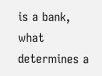is a bank, what determines a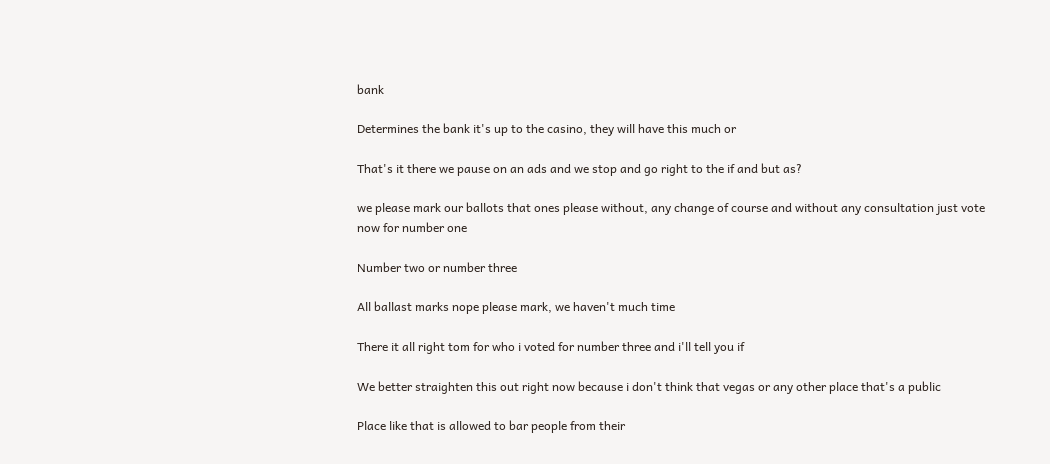bank

Determines the bank it's up to the casino, they will have this much or

That's it there we pause on an ads and we stop and go right to the if and but as?

we please mark our ballots that ones please without, any change of course and without any consultation just vote now for number one

Number two or number three

All ballast marks nope please mark, we haven't much time

There it all right tom for who i voted for number three and i'll tell you if

We better straighten this out right now because i don't think that vegas or any other place that's a public

Place like that is allowed to bar people from their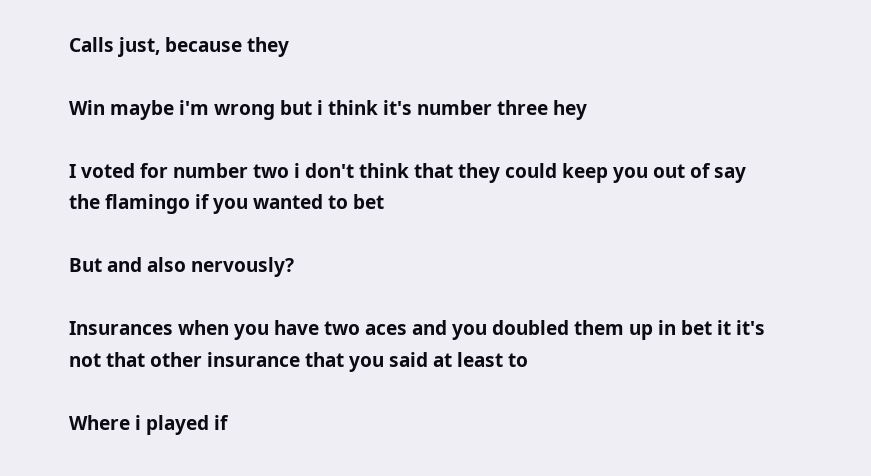Calls just, because they

Win maybe i'm wrong but i think it's number three hey

I voted for number two i don't think that they could keep you out of say the flamingo if you wanted to bet

But and also nervously?

Insurances when you have two aces and you doubled them up in bet it it's not that other insurance that you said at least to

Where i played if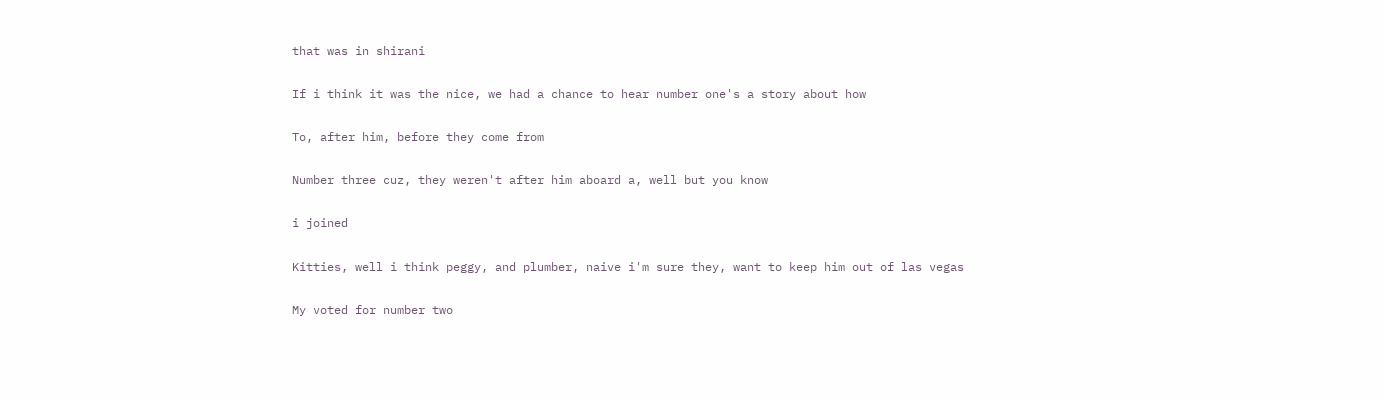that was in shirani

If i think it was the nice, we had a chance to hear number one's a story about how

To, after him, before they come from

Number three cuz, they weren't after him aboard a, well but you know

i joined

Kitties, well i think peggy, and plumber, naive i'm sure they, want to keep him out of las vegas

My voted for number two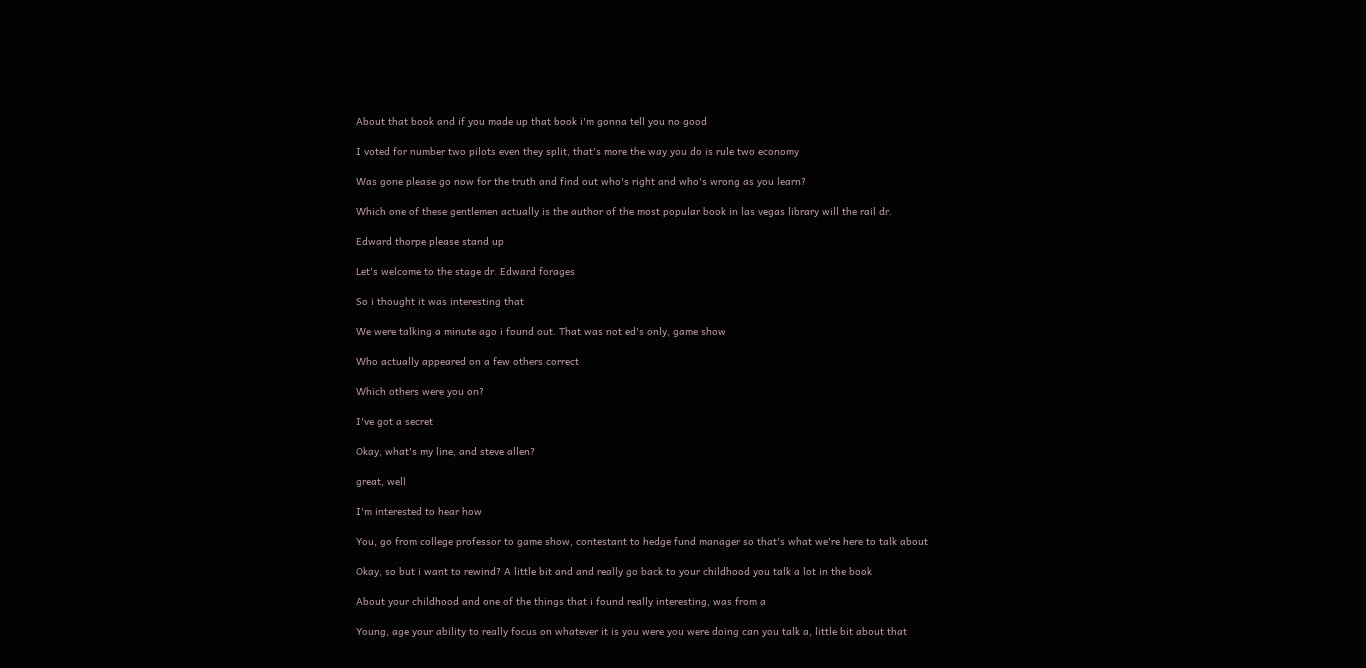About that book and if you made up that book i'm gonna tell you no good

I voted for number two pilots even they split, that's more the way you do is rule two economy

Was gone please go now for the truth and find out who's right and who's wrong as you learn?

Which one of these gentlemen actually is the author of the most popular book in las vegas library will the rail dr.

Edward thorpe please stand up

Let's welcome to the stage dr. Edward forages

So i thought it was interesting that

We were talking a minute ago i found out. That was not ed's only, game show

Who actually appeared on a few others correct

Which others were you on?

I've got a secret

Okay, what's my line, and steve allen?

great, well

I'm interested to hear how

You, go from college professor to game show, contestant to hedge fund manager so that's what we're here to talk about

Okay, so but i want to rewind? A little bit and and really go back to your childhood you talk a lot in the book

About your childhood and one of the things that i found really interesting, was from a

Young, age your ability to really focus on whatever it is you were you were doing can you talk a, little bit about that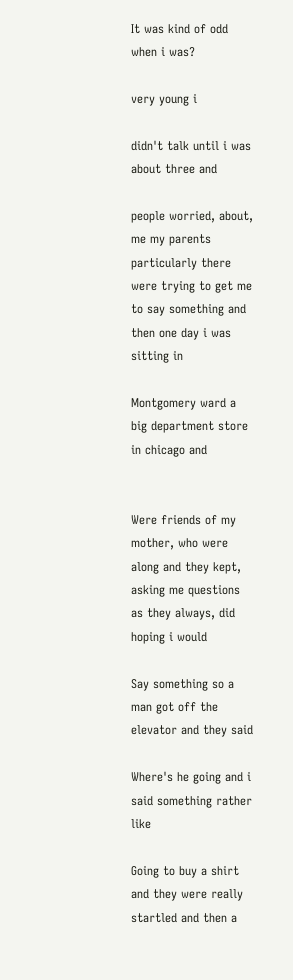It was kind of odd when i was?

very young i

didn't talk until i was about three and

people worried, about, me my parents particularly there were trying to get me to say something and then one day i was sitting in

Montgomery ward a big department store in chicago and


Were friends of my mother, who were along and they kept, asking me questions as they always, did hoping i would

Say something so a man got off the elevator and they said

Where's he going and i said something rather like

Going to buy a shirt and they were really startled and then a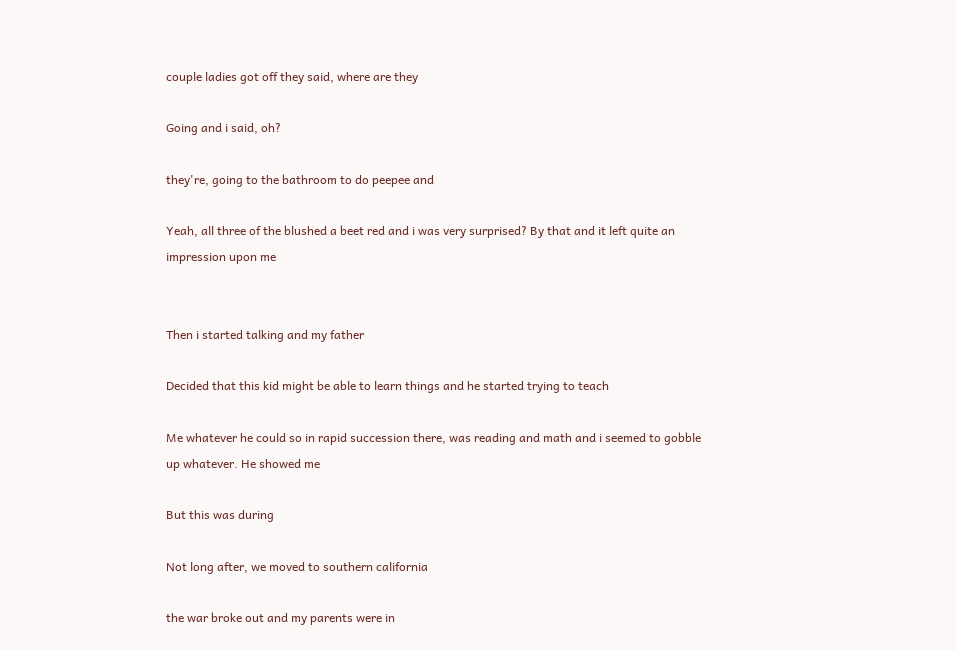couple ladies got off they said, where are they

Going and i said, oh?

they're, going to the bathroom to do peepee and

Yeah, all three of the blushed a beet red and i was very surprised? By that and it left quite an impression upon me


Then i started talking and my father

Decided that this kid might be able to learn things and he started trying to teach

Me whatever he could so in rapid succession there, was reading and math and i seemed to gobble up whatever. He showed me

But this was during

Not long after, we moved to southern california

the war broke out and my parents were in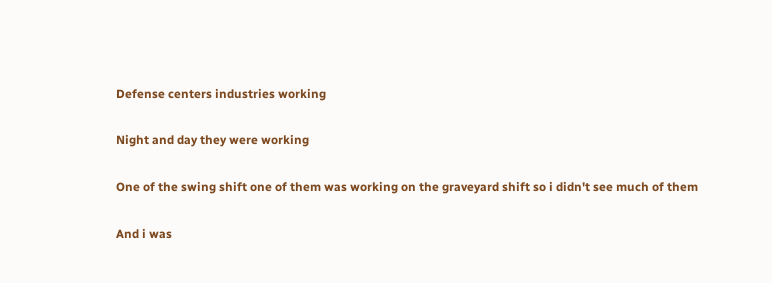Defense centers industries working

Night and day they were working

One of the swing shift one of them was working on the graveyard shift so i didn't see much of them

And i was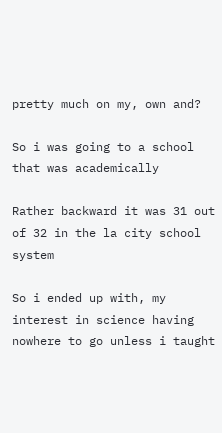pretty much on my, own and?

So i was going to a school that was academically

Rather backward it was 31 out of 32 in the la city school system

So i ended up with, my interest in science having nowhere to go unless i taught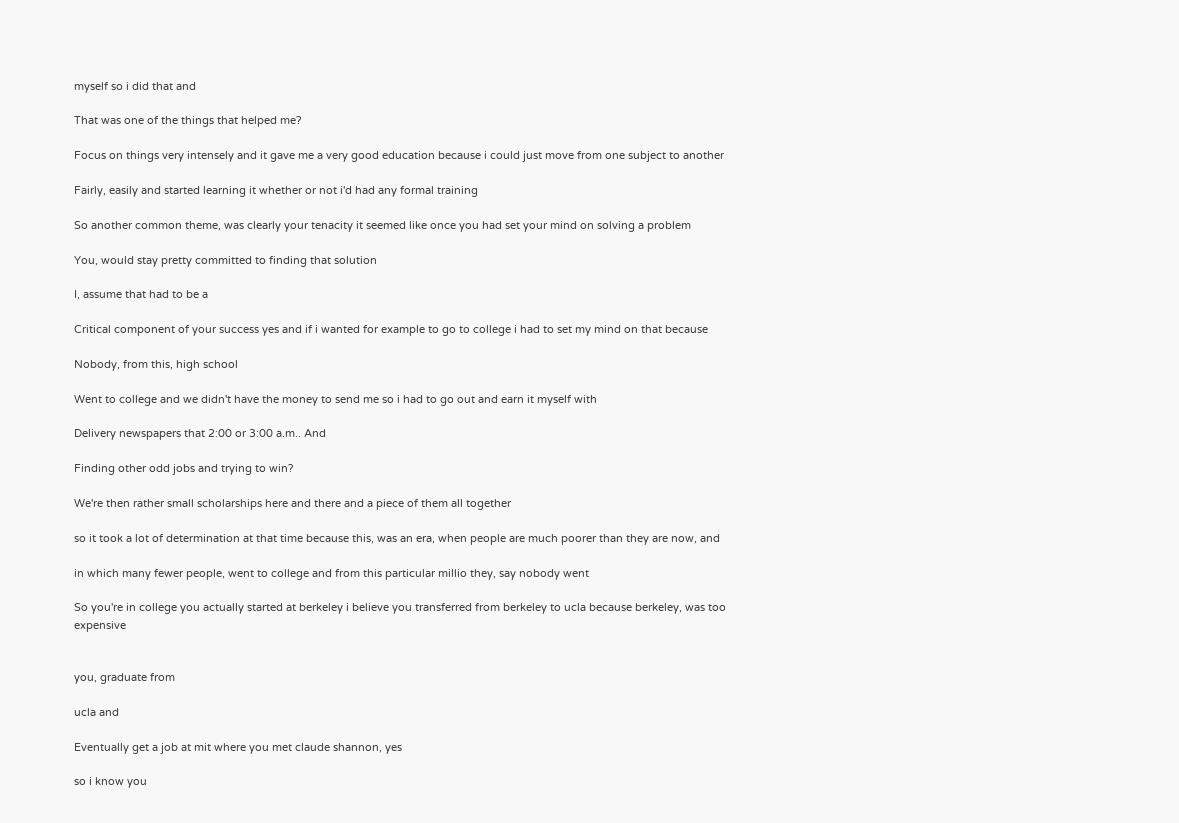myself so i did that and

That was one of the things that helped me?

Focus on things very intensely and it gave me a very good education because i could just move from one subject to another

Fairly, easily and started learning it whether or not i'd had any formal training

So another common theme, was clearly your tenacity it seemed like once you had set your mind on solving a problem

You, would stay pretty committed to finding that solution

I, assume that had to be a

Critical component of your success yes and if i wanted for example to go to college i had to set my mind on that because

Nobody, from this, high school

Went to college and we didn't have the money to send me so i had to go out and earn it myself with

Delivery newspapers that 2:00 or 3:00 a.m.. And

Finding other odd jobs and trying to win?

We're then rather small scholarships here and there and a piece of them all together

so it took a lot of determination at that time because this, was an era, when people are much poorer than they are now, and

in which many fewer people, went to college and from this particular millio they, say nobody went

So you're in college you actually started at berkeley i believe you transferred from berkeley to ucla because berkeley, was too expensive


you, graduate from

ucla and

Eventually get a job at mit where you met claude shannon, yes

so i know you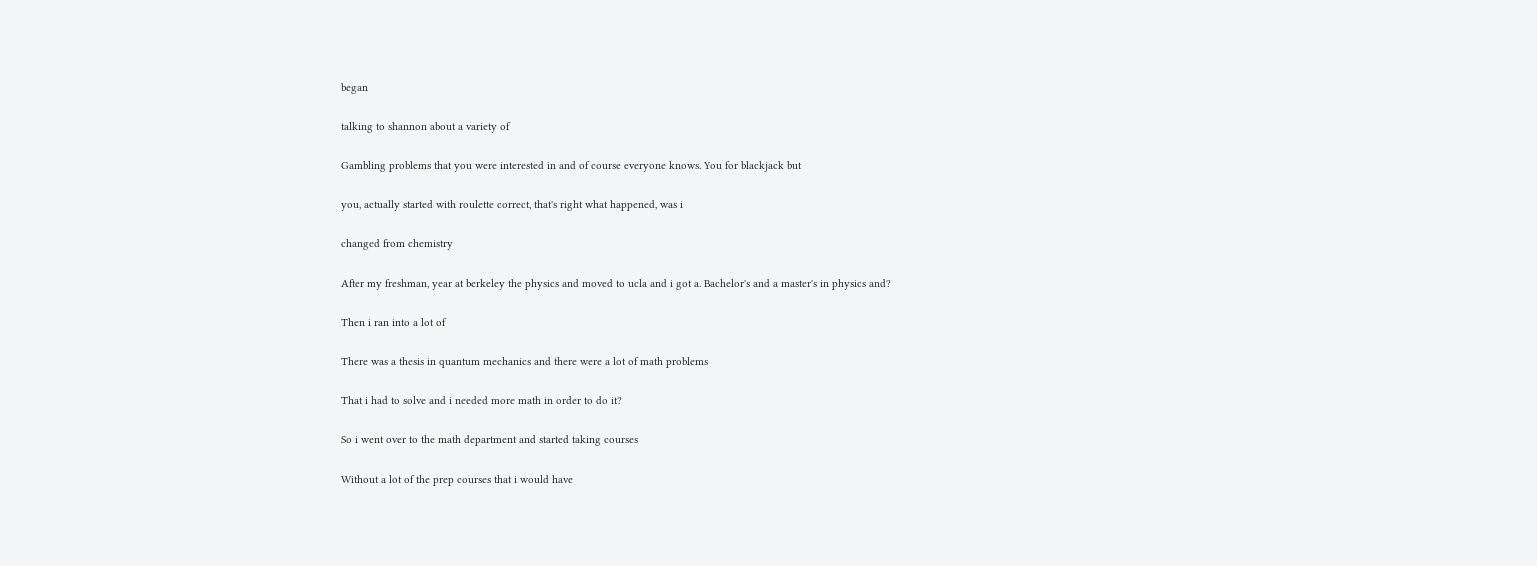began

talking to shannon about a variety of

Gambling problems that you were interested in and of course everyone knows. You for blackjack but

you, actually started with roulette correct, that's right what happened, was i

changed from chemistry

After my freshman, year at berkeley the physics and moved to ucla and i got a. Bachelor's and a master's in physics and?

Then i ran into a lot of

There was a thesis in quantum mechanics and there were a lot of math problems

That i had to solve and i needed more math in order to do it?

So i went over to the math department and started taking courses

Without a lot of the prep courses that i would have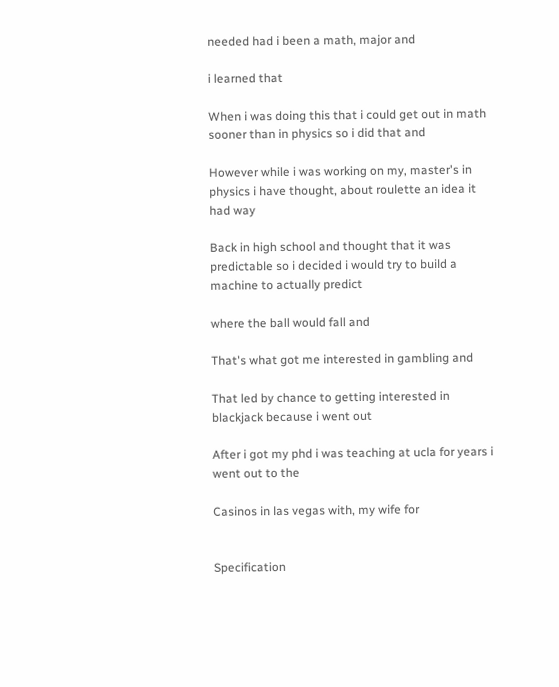needed had i been a math, major and

i learned that

When i was doing this that i could get out in math sooner than in physics so i did that and

However while i was working on my, master's in physics i have thought, about roulette an idea it had way

Back in high school and thought that it was predictable so i decided i would try to build a machine to actually predict

where the ball would fall and

That's what got me interested in gambling and

That led by chance to getting interested in blackjack because i went out

After i got my phd i was teaching at ucla for years i went out to the

Casinos in las vegas with, my wife for


Specification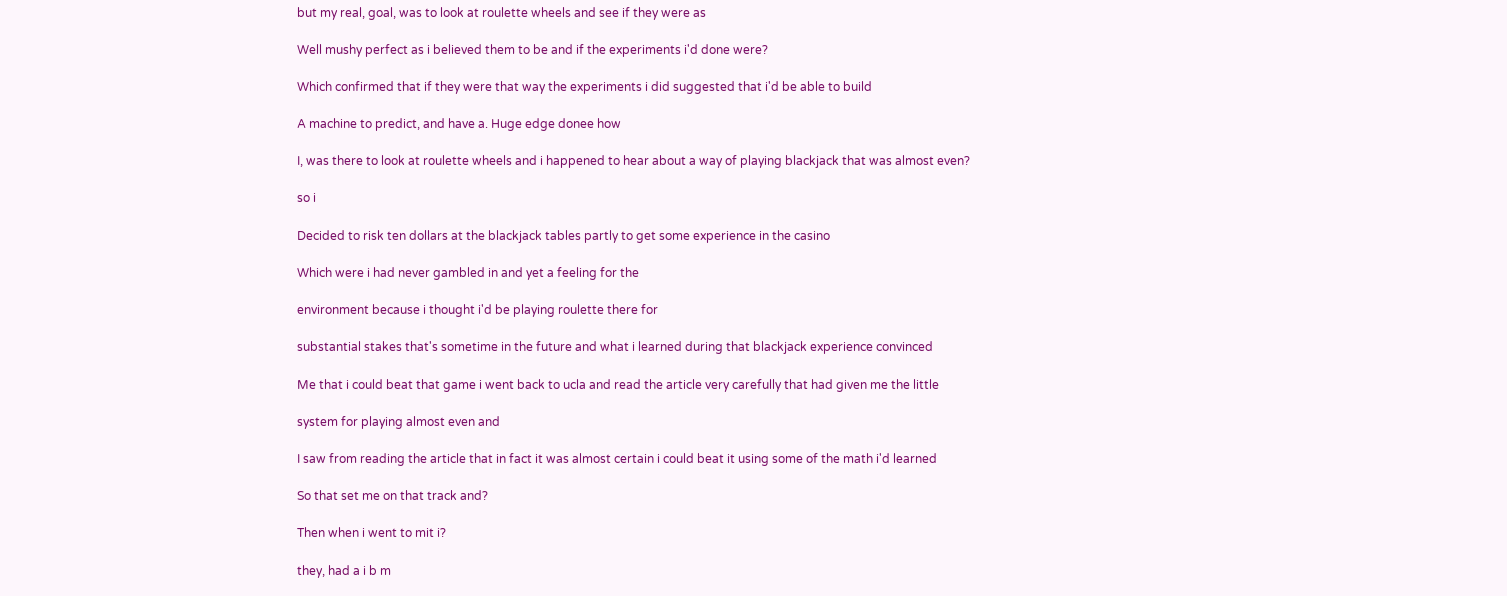but my real, goal, was to look at roulette wheels and see if they were as

Well mushy perfect as i believed them to be and if the experiments i'd done were?

Which confirmed that if they were that way the experiments i did suggested that i'd be able to build

A machine to predict, and have a. Huge edge donee how

I, was there to look at roulette wheels and i happened to hear about a way of playing blackjack that was almost even?

so i

Decided to risk ten dollars at the blackjack tables partly to get some experience in the casino

Which were i had never gambled in and yet a feeling for the

environment because i thought i'd be playing roulette there for

substantial stakes that's sometime in the future and what i learned during that blackjack experience convinced

Me that i could beat that game i went back to ucla and read the article very carefully that had given me the little

system for playing almost even and

I saw from reading the article that in fact it was almost certain i could beat it using some of the math i'd learned

So that set me on that track and?

Then when i went to mit i?

they, had a i b m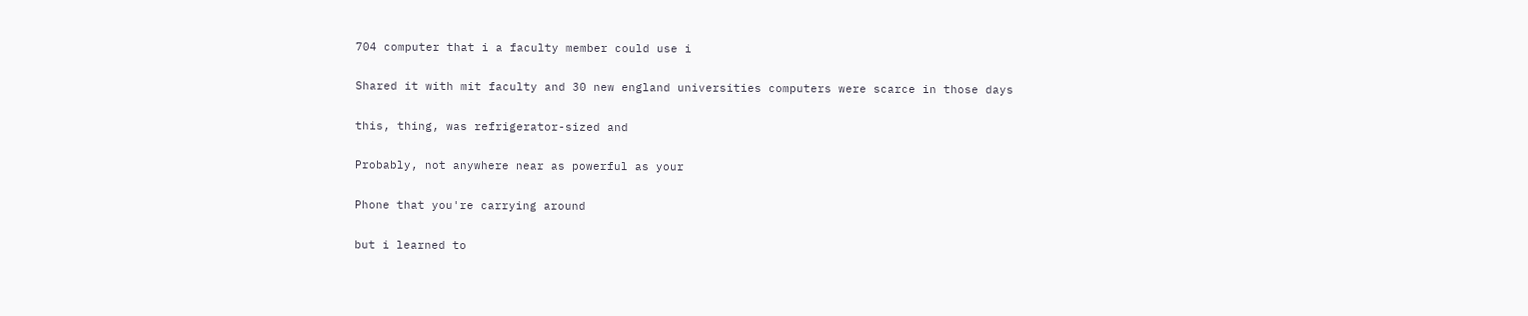704 computer that i a faculty member could use i

Shared it with mit faculty and 30 new england universities computers were scarce in those days

this, thing, was refrigerator-sized and

Probably, not anywhere near as powerful as your

Phone that you're carrying around

but i learned to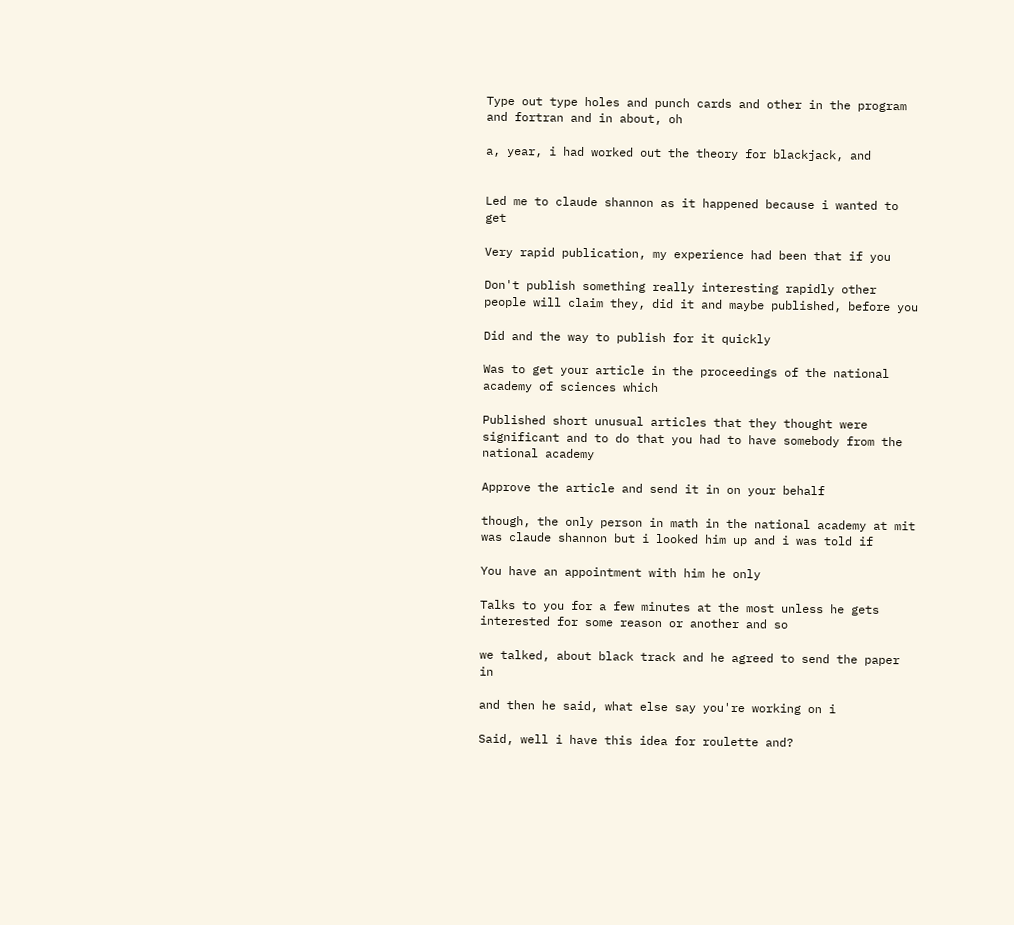Type out type holes and punch cards and other in the program and fortran and in about, oh

a, year, i had worked out the theory for blackjack, and


Led me to claude shannon as it happened because i wanted to get

Very rapid publication, my experience had been that if you

Don't publish something really interesting rapidly other people will claim they, did it and maybe published, before you

Did and the way to publish for it quickly

Was to get your article in the proceedings of the national academy of sciences which

Published short unusual articles that they thought were significant and to do that you had to have somebody from the national academy

Approve the article and send it in on your behalf

though, the only person in math in the national academy at mit was claude shannon but i looked him up and i was told if

You have an appointment with him he only

Talks to you for a few minutes at the most unless he gets interested for some reason or another and so

we talked, about black track and he agreed to send the paper in

and then he said, what else say you're working on i

Said, well i have this idea for roulette and?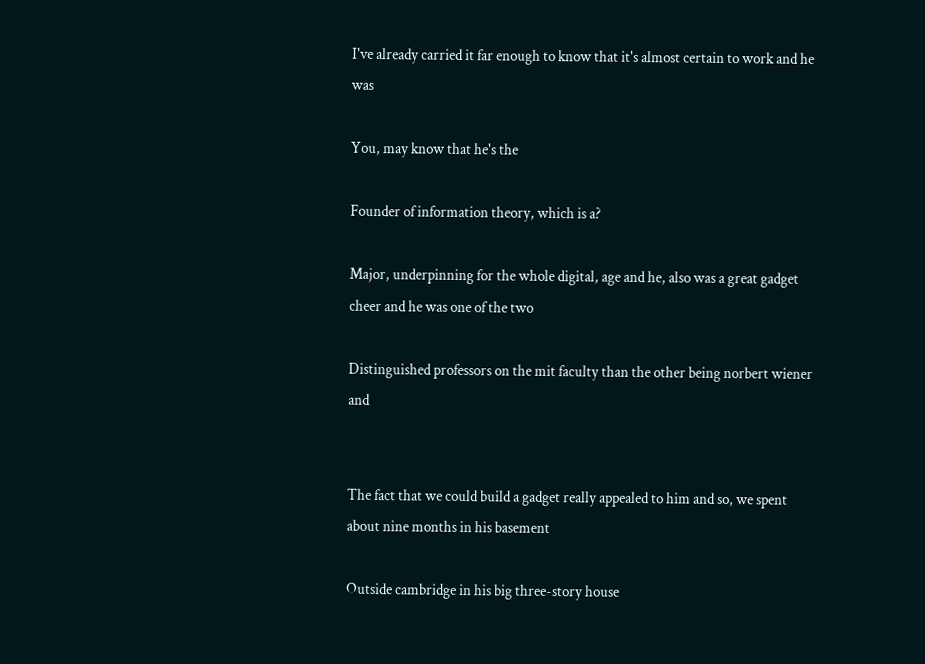I've already carried it far enough to know that it's almost certain to work and he was

You, may know that he's the

Founder of information theory, which is a?

Major, underpinning for the whole digital, age and he, also was a great gadget cheer and he was one of the two

Distinguished professors on the mit faculty than the other being norbert wiener and


The fact that we could build a gadget really appealed to him and so, we spent about nine months in his basement

Outside cambridge in his big three-story house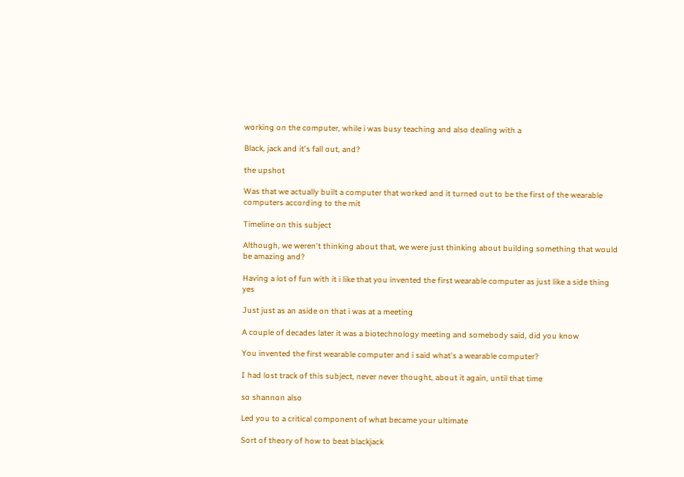working on the computer, while i was busy teaching and also dealing with a

Black, jack and it's fall out, and?

the upshot

Was that we actually built a computer that worked and it turned out to be the first of the wearable computers according to the mit

Timeline on this subject

Although, we weren't thinking about that, we were just thinking about building something that would be amazing and?

Having a lot of fun with it i like that you invented the first wearable computer as just like a side thing yes

Just just as an aside on that i was at a meeting

A couple of decades later it was a biotechnology meeting and somebody said, did you know

You invented the first wearable computer and i said what's a wearable computer?

I had lost track of this subject, never never thought, about it again, until that time

so shannon also

Led you to a critical component of what became your ultimate

Sort of theory of how to beat blackjack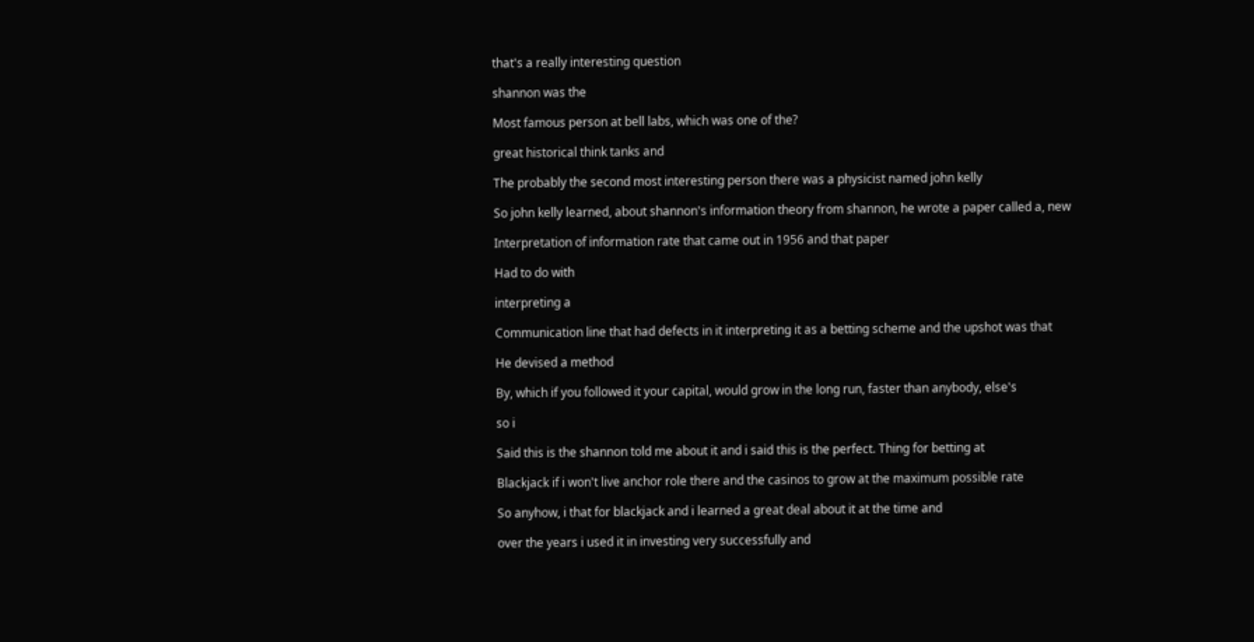that's a really interesting question

shannon was the

Most famous person at bell labs, which was one of the?

great historical think tanks and

The probably the second most interesting person there was a physicist named john kelly

So john kelly learned, about shannon's information theory from shannon, he wrote a paper called a, new

Interpretation of information rate that came out in 1956 and that paper

Had to do with

interpreting a

Communication line that had defects in it interpreting it as a betting scheme and the upshot was that

He devised a method

By, which if you followed it your capital, would grow in the long run, faster than anybody, else's

so i

Said this is the shannon told me about it and i said this is the perfect. Thing for betting at

Blackjack if i won't live anchor role there and the casinos to grow at the maximum possible rate

So anyhow, i that for blackjack and i learned a great deal about it at the time and

over the years i used it in investing very successfully and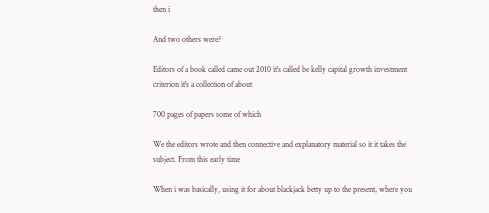then i

And two others were?

Editors of a book called came out 2010 it's called be kelly capital growth investment criterion it's a collection of about

700 pages of papers some of which

We the editors wrote and then connective and explanatory material so it it takes the subject. From this early time

When i was basically, using it for about blackjack betty up to the present, where you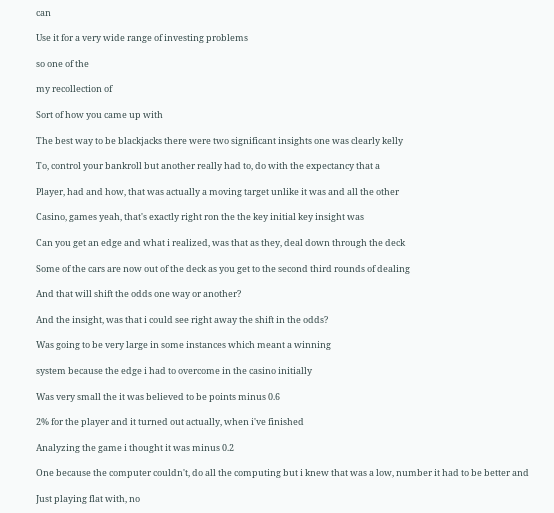can

Use it for a very wide range of investing problems

so one of the

my recollection of

Sort of how you came up with

The best way to be blackjacks there were two significant insights one was clearly kelly

To, control your bankroll but another really had to, do with the expectancy that a

Player, had and how, that was actually a moving target unlike it was and all the other

Casino, games yeah, that's exactly right ron the the key initial key insight was

Can you get an edge and what i realized, was that as they, deal down through the deck

Some of the cars are now out of the deck as you get to the second third rounds of dealing

And that will shift the odds one way or another?

And the insight, was that i could see right away the shift in the odds?

Was going to be very large in some instances which meant a winning

system because the edge i had to overcome in the casino initially

Was very small the it was believed to be points minus 0.6

2% for the player and it turned out actually, when i've finished

Analyzing the game i thought it was minus 0.2

One because the computer couldn't, do all the computing but i knew that was a low, number it had to be better and

Just playing flat with, no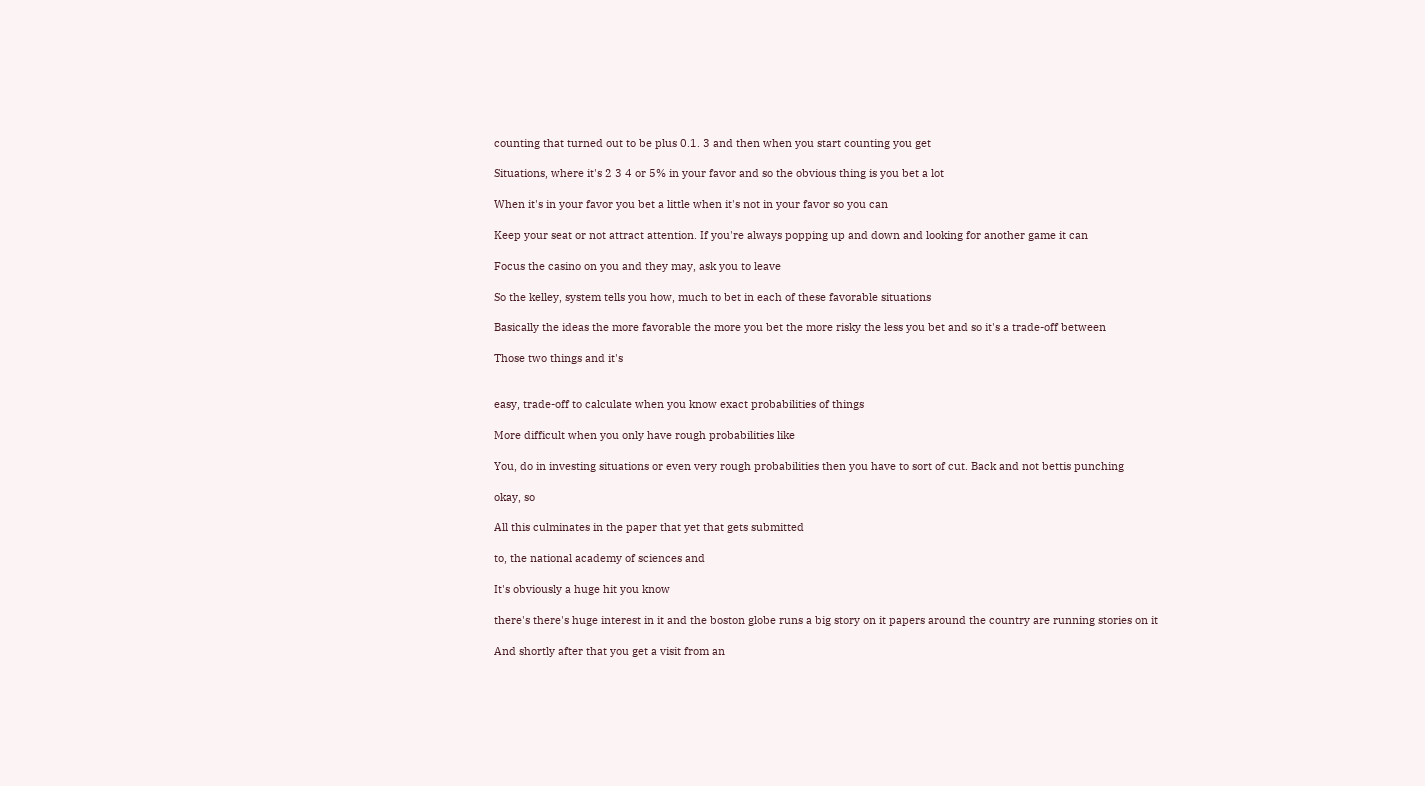counting that turned out to be plus 0.1. 3 and then when you start counting you get

Situations, where it's 2 3 4 or 5% in your favor and so the obvious thing is you bet a lot

When it's in your favor you bet a little when it's not in your favor so you can

Keep your seat or not attract attention. If you're always popping up and down and looking for another game it can

Focus the casino on you and they may, ask you to leave

So the kelley, system tells you how, much to bet in each of these favorable situations

Basically the ideas the more favorable the more you bet the more risky the less you bet and so it's a trade-off between

Those two things and it's


easy, trade-off to calculate when you know exact probabilities of things

More difficult when you only have rough probabilities like

You, do in investing situations or even very rough probabilities then you have to sort of cut. Back and not bettis punching

okay, so

All this culminates in the paper that yet that gets submitted

to, the national academy of sciences and

It's obviously a huge hit you know

there's there's huge interest in it and the boston globe runs a big story on it papers around the country are running stories on it

And shortly after that you get a visit from an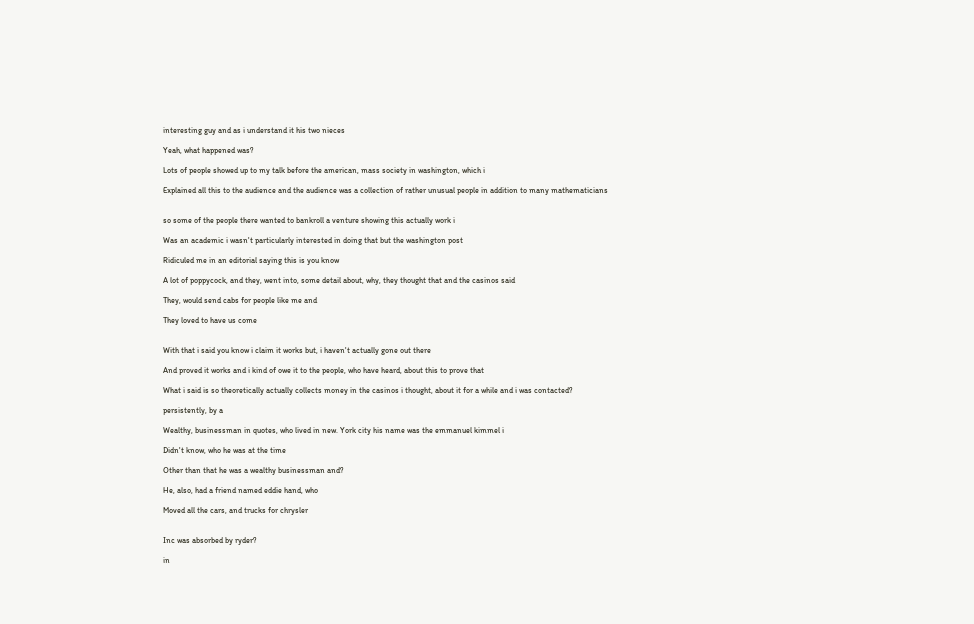interesting guy and as i understand it his two nieces

Yeah, what happened was?

Lots of people showed up to my talk before the american, mass society in washington, which i

Explained all this to the audience and the audience was a collection of rather unusual people in addition to many mathematicians


so some of the people there wanted to bankroll a venture showing this actually work i

Was an academic i wasn't particularly interested in doing that but the washington post

Ridiculed me in an editorial saying this is you know

A lot of poppycock, and they, went into, some detail about, why, they thought that and the casinos said

They, would send cabs for people like me and

They loved to have us come


With that i said you know i claim it works but, i haven't actually gone out there

And proved it works and i kind of owe it to the people, who have heard, about this to prove that

What i said is so theoretically actually collects money in the casinos i thought, about it for a while and i was contacted?

persistently, by a

Wealthy, businessman in quotes, who lived in new. York city his name was the emmanuel kimmel i

Didn't know, who he was at the time

Other than that he was a wealthy businessman and?

He, also, had a friend named eddie hand, who

Moved all the cars, and trucks for chrysler


Inc was absorbed by ryder?

in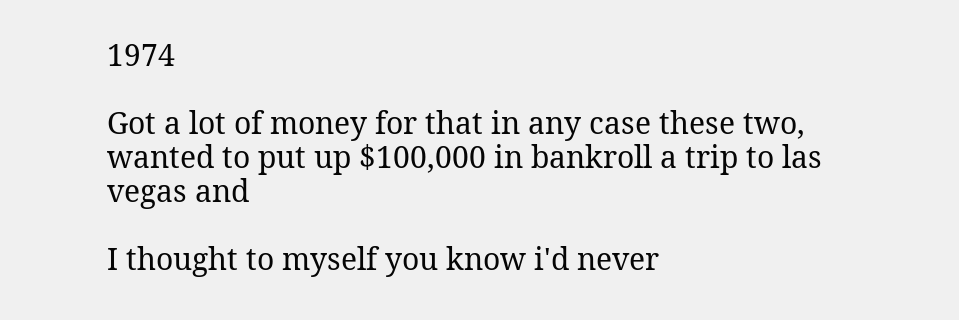1974

Got a lot of money for that in any case these two, wanted to put up $100,000 in bankroll a trip to las vegas and

I thought to myself you know i'd never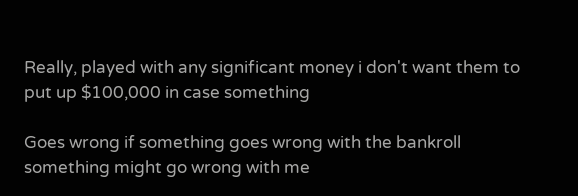Really, played with any significant money i don't want them to put up $100,000 in case something

Goes wrong if something goes wrong with the bankroll something might go wrong with me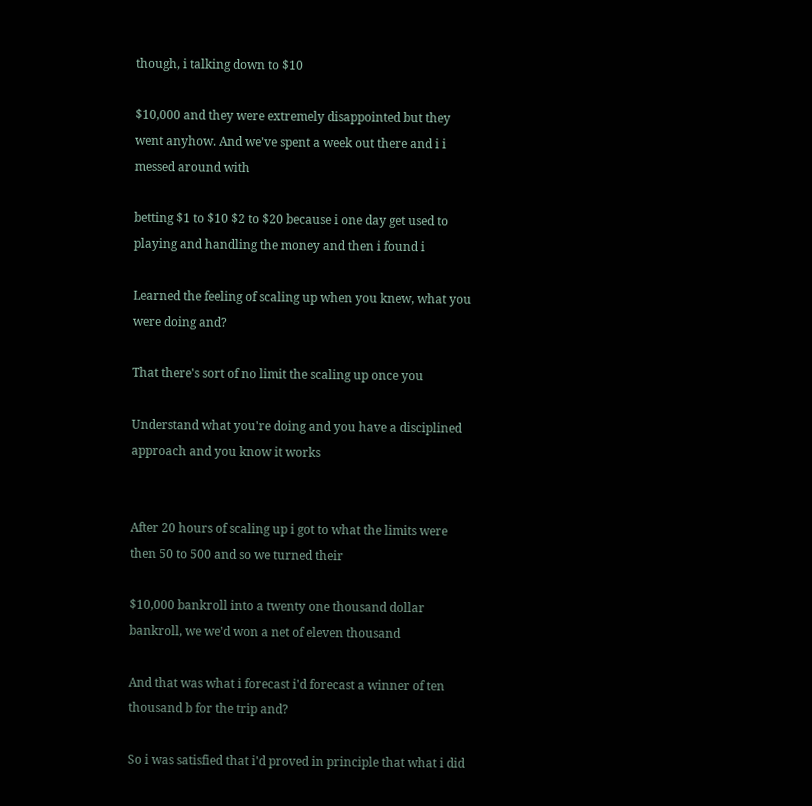though, i talking down to $10

$10,000 and they were extremely disappointed but they went anyhow. And we've spent a week out there and i i messed around with

betting $1 to $10 $2 to $20 because i one day get used to playing and handling the money and then i found i

Learned the feeling of scaling up when you knew, what you were doing and?

That there's sort of no limit the scaling up once you

Understand what you're doing and you have a disciplined approach and you know it works


After 20 hours of scaling up i got to what the limits were then 50 to 500 and so we turned their

$10,000 bankroll into a twenty one thousand dollar bankroll, we we'd won a net of eleven thousand

And that was what i forecast i'd forecast a winner of ten thousand b for the trip and?

So i was satisfied that i'd proved in principle that what i did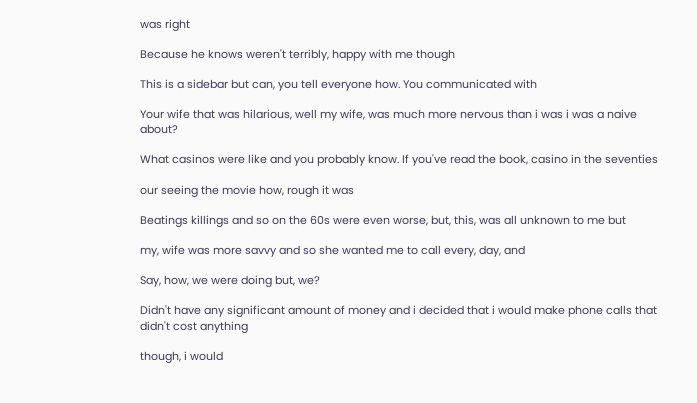was right

Because he knows weren't terribly, happy with me though

This is a sidebar but can, you tell everyone how. You communicated with

Your wife that was hilarious, well my wife, was much more nervous than i was i was a naive about?

What casinos were like and you probably know. If you've read the book, casino in the seventies

our seeing the movie how, rough it was

Beatings killings and so on the 60s were even worse, but, this, was all unknown to me but

my, wife was more savvy and so she wanted me to call every, day, and

Say, how, we were doing but, we?

Didn't have any significant amount of money and i decided that i would make phone calls that didn't cost anything

though, i would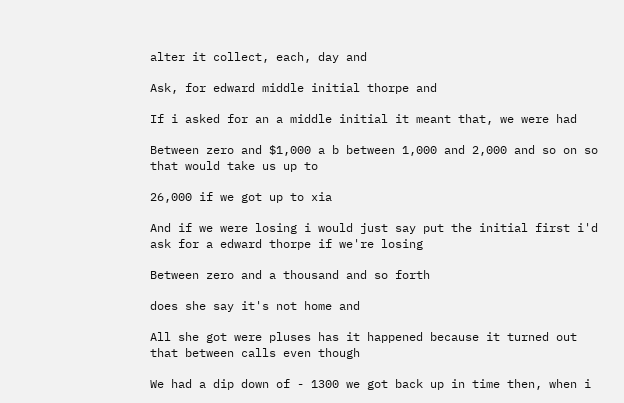alter it collect, each, day and

Ask, for edward middle initial thorpe and

If i asked for an a middle initial it meant that, we were had

Between zero and $1,000 a b between 1,000 and 2,000 and so on so that would take us up to

26,000 if we got up to xia

And if we were losing i would just say put the initial first i'd ask for a edward thorpe if we're losing

Between zero and a thousand and so forth

does she say it's not home and

All she got were pluses has it happened because it turned out that between calls even though

We had a dip down of - 1300 we got back up in time then, when i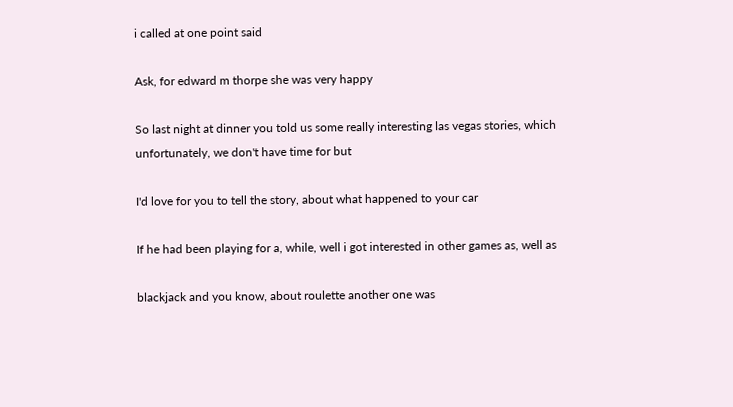i called at one point said

Ask, for edward m thorpe she was very happy

So last night at dinner you told us some really interesting las vegas stories, which unfortunately, we don't have time for but

I'd love for you to tell the story, about what happened to your car

If he had been playing for a, while, well i got interested in other games as, well as

blackjack and you know, about roulette another one was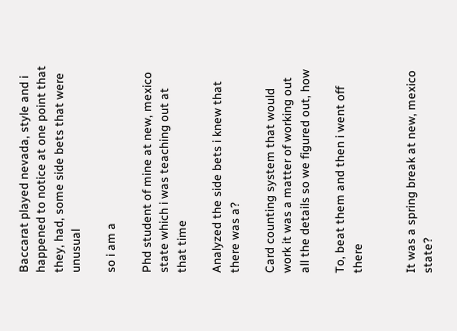Baccarat played nevada, style and i happened to notice at one point that they, had, some side bets that were unusual

so i am a

Phd student of mine at new, mexico state which i was teaching out at that time

Analyzed the side bets i knew that there was a?

Card counting system that would work it was a matter of working out all the details so we figured out, how

To, beat them and then i went off there


It was a spring break at new, mexico state?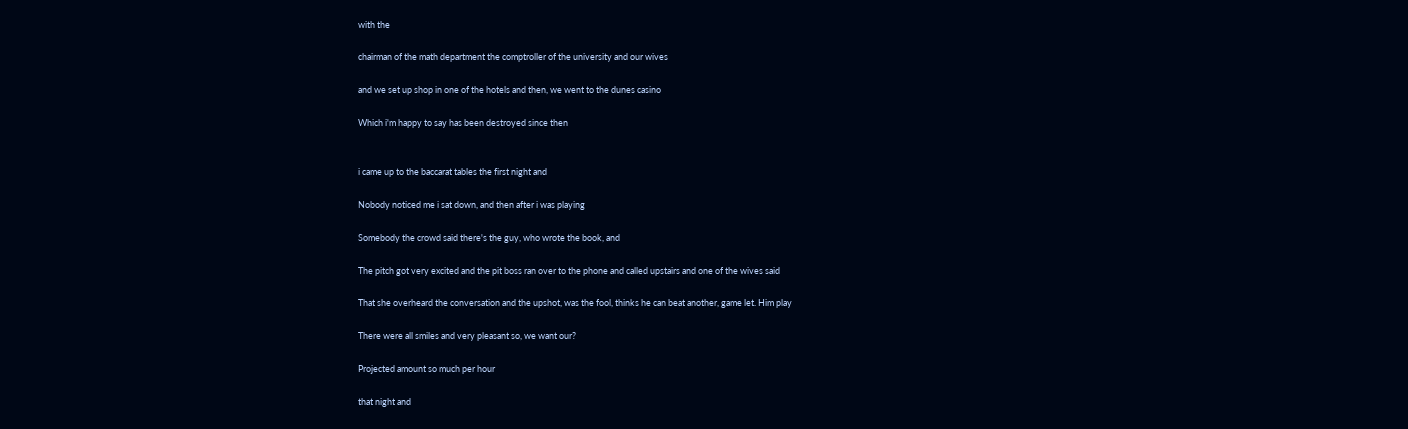with the

chairman of the math department the comptroller of the university and our wives

and we set up shop in one of the hotels and then, we went to the dunes casino

Which i'm happy to say has been destroyed since then


i came up to the baccarat tables the first night and

Nobody noticed me i sat down, and then after i was playing

Somebody the crowd said there's the guy, who wrote the book, and

The pitch got very excited and the pit boss ran over to the phone and called upstairs and one of the wives said

That she overheard the conversation and the upshot, was the fool, thinks he can beat another, game let. Him play

There were all smiles and very pleasant so, we want our?

Projected amount so much per hour

that night and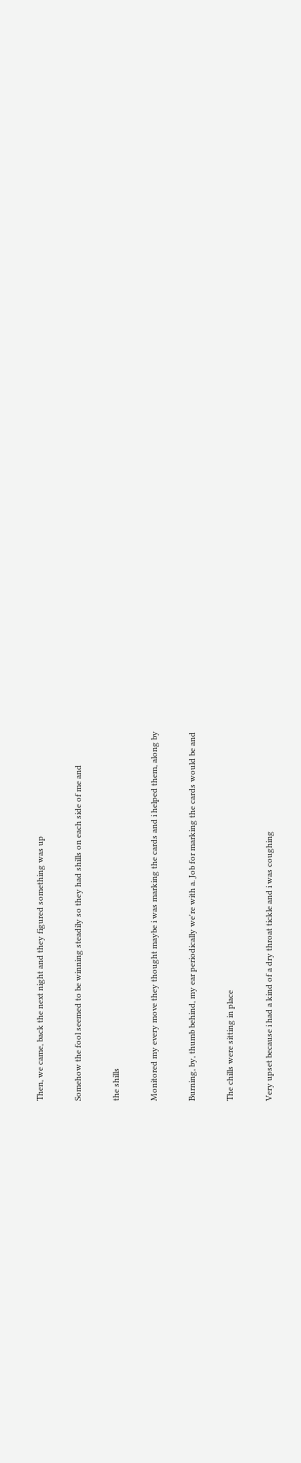Then, we came, back the next night and they figured something was up

Somehow the fool seemed to be winning steadily so they had shills on each side of me and

the shills

Monitored my every move they thought maybe i was marking the cards and i helped them, along by

Burning, by, thumb behind, my ear periodically we're with a. Job for marking the cards would be and

The chills were sitting in place

Very upset because i had a kind of a dry throat tickle and i was coughing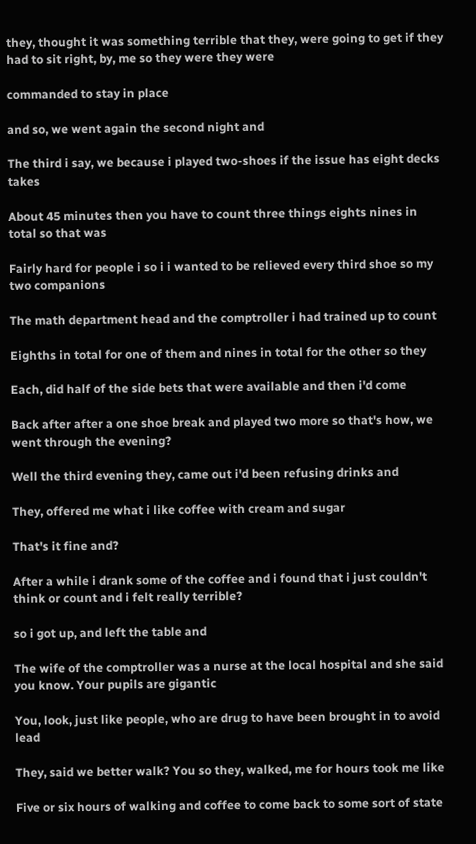they, thought it was something terrible that they, were going to get if they had to sit right, by, me so they were they were

commanded to stay in place

and so, we went again the second night and

The third i say, we because i played two-shoes if the issue has eight decks takes

About 45 minutes then you have to count three things eights nines in total so that was

Fairly hard for people i so i i wanted to be relieved every third shoe so my two companions

The math department head and the comptroller i had trained up to count

Eighths in total for one of them and nines in total for the other so they

Each, did half of the side bets that were available and then i'd come

Back after after a one shoe break and played two more so that's how, we went through the evening?

Well the third evening they, came out i'd been refusing drinks and

They, offered me what i like coffee with cream and sugar

That's it fine and?

After a while i drank some of the coffee and i found that i just couldn't think or count and i felt really terrible?

so i got up, and left the table and

The wife of the comptroller was a nurse at the local hospital and she said you know. Your pupils are gigantic

You, look, just like people, who are drug to have been brought in to avoid lead

They, said we better walk? You so they, walked, me for hours took me like

Five or six hours of walking and coffee to come back to some sort of state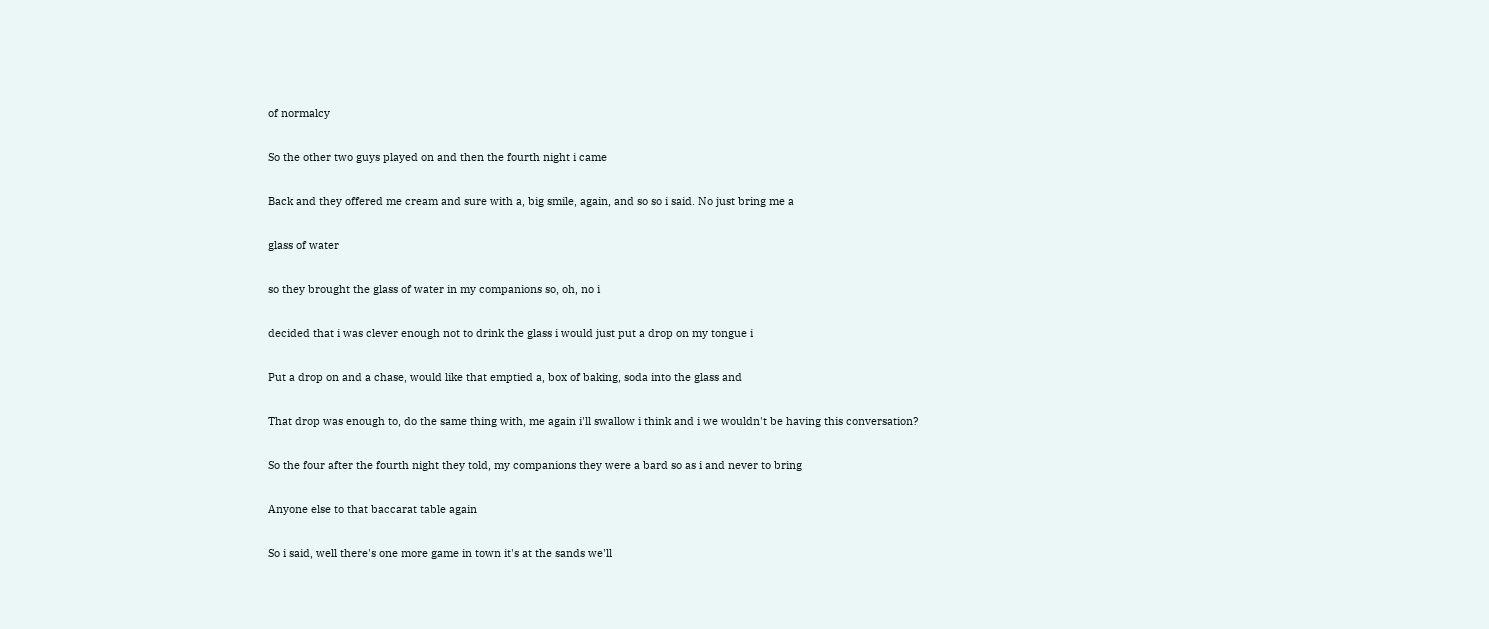of normalcy

So the other two guys played on and then the fourth night i came

Back and they offered me cream and sure with a, big smile, again, and so so i said. No just bring me a

glass of water

so they brought the glass of water in my companions so, oh, no i

decided that i was clever enough not to drink the glass i would just put a drop on my tongue i

Put a drop on and a chase, would like that emptied a, box of baking, soda into the glass and

That drop was enough to, do the same thing with, me again i'll swallow i think and i we wouldn't be having this conversation?

So the four after the fourth night they told, my companions they were a bard so as i and never to bring

Anyone else to that baccarat table again

So i said, well there's one more game in town it's at the sands we'll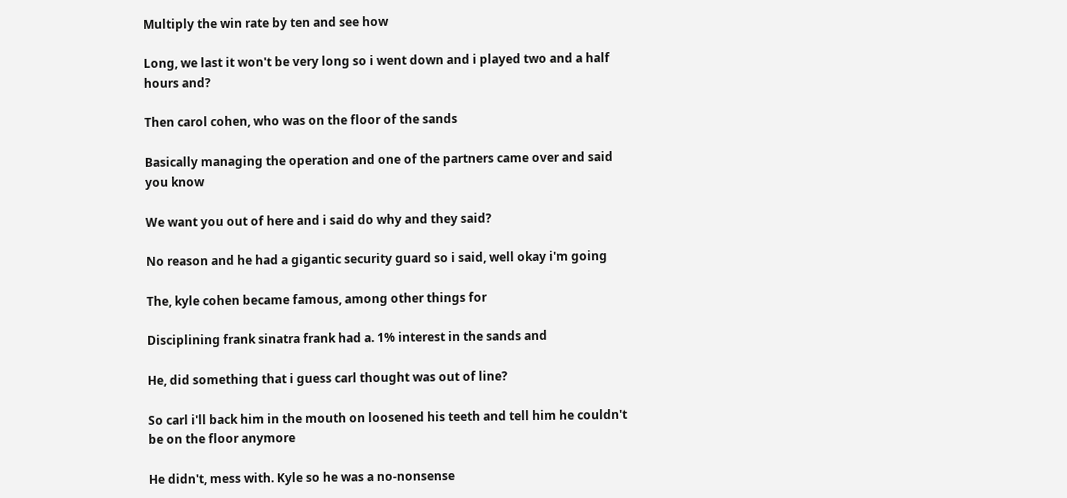Multiply the win rate by ten and see how

Long, we last it won't be very long so i went down and i played two and a half hours and?

Then carol cohen, who was on the floor of the sands

Basically managing the operation and one of the partners came over and said you know

We want you out of here and i said do why and they said?

No reason and he had a gigantic security guard so i said, well okay i'm going

The, kyle cohen became famous, among other things for

Disciplining frank sinatra frank had a. 1% interest in the sands and

He, did something that i guess carl thought was out of line?

So carl i'll back him in the mouth on loosened his teeth and tell him he couldn't be on the floor anymore

He didn't, mess with. Kyle so he was a no-nonsense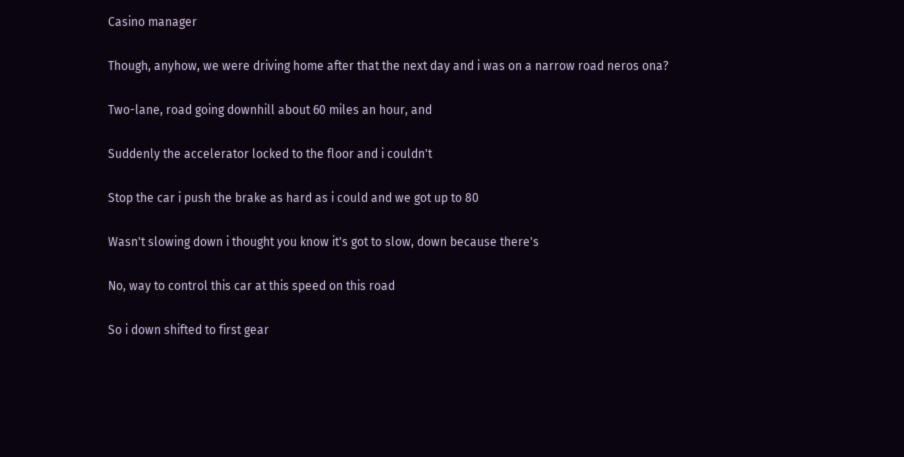Casino manager

Though, anyhow, we were driving home after that the next day and i was on a narrow road neros ona?

Two-lane, road going downhill about 60 miles an hour, and

Suddenly the accelerator locked to the floor and i couldn't

Stop the car i push the brake as hard as i could and we got up to 80

Wasn't slowing down i thought you know it's got to slow, down because there's

No, way to control this car at this speed on this road

So i down shifted to first gear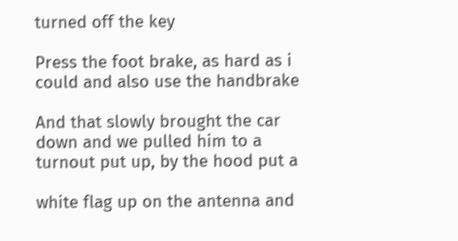turned off the key

Press the foot brake, as hard as i could and also use the handbrake

And that slowly brought the car down and we pulled him to a turnout put up, by the hood put a

white flag up on the antenna and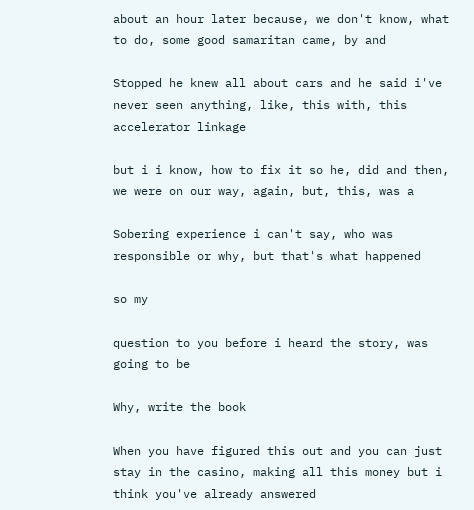about an hour later because, we don't know, what to do, some good samaritan came, by and

Stopped he knew all about cars and he said i've never seen anything, like, this with, this accelerator linkage

but i i know, how to fix it so he, did and then, we were on our way, again, but, this, was a

Sobering experience i can't say, who was responsible or why, but that's what happened

so my

question to you before i heard the story, was going to be

Why, write the book

When you have figured this out and you can just stay in the casino, making all this money but i think you've already answered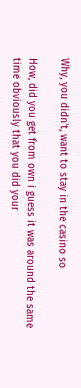Why, you didn't, want to stay in the casino so

How, did you get from own i guess it was around the same time obviously that you did your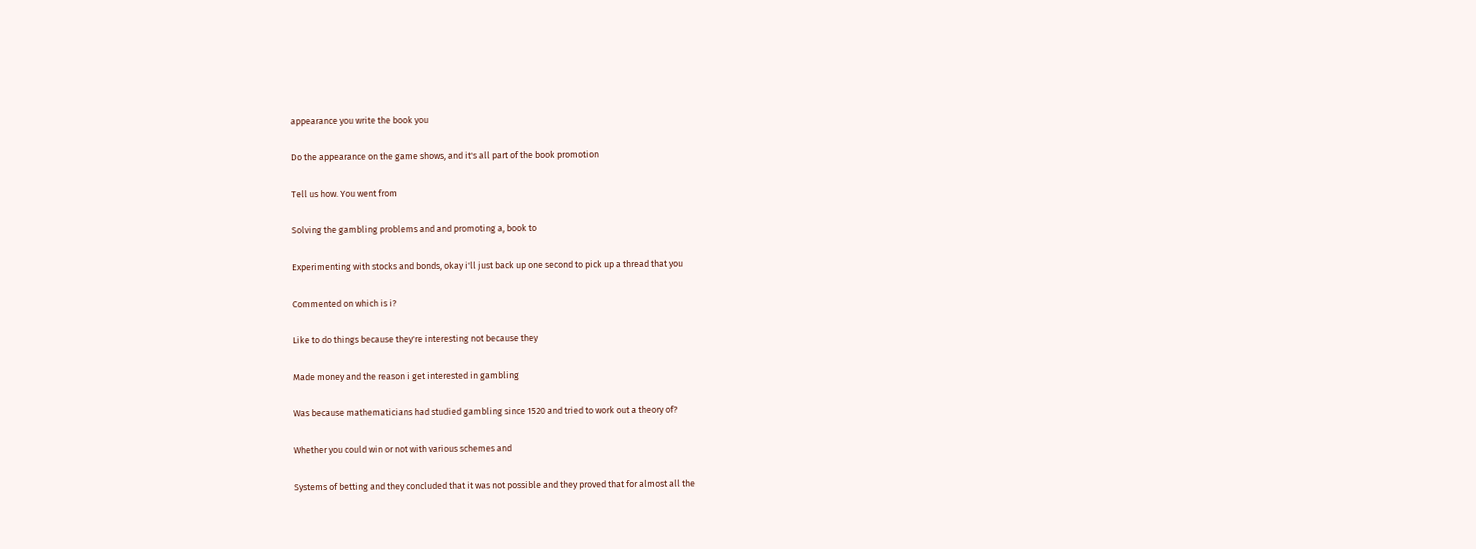appearance you write the book you

Do the appearance on the game shows, and it's all part of the book promotion

Tell us how. You went from

Solving the gambling problems and and promoting a, book to

Experimenting with stocks and bonds, okay i'll just back up one second to pick up a thread that you

Commented on which is i?

Like to do things because they're interesting not because they

Made money and the reason i get interested in gambling

Was because mathematicians had studied gambling since 1520 and tried to work out a theory of?

Whether you could win or not with various schemes and

Systems of betting and they concluded that it was not possible and they proved that for almost all the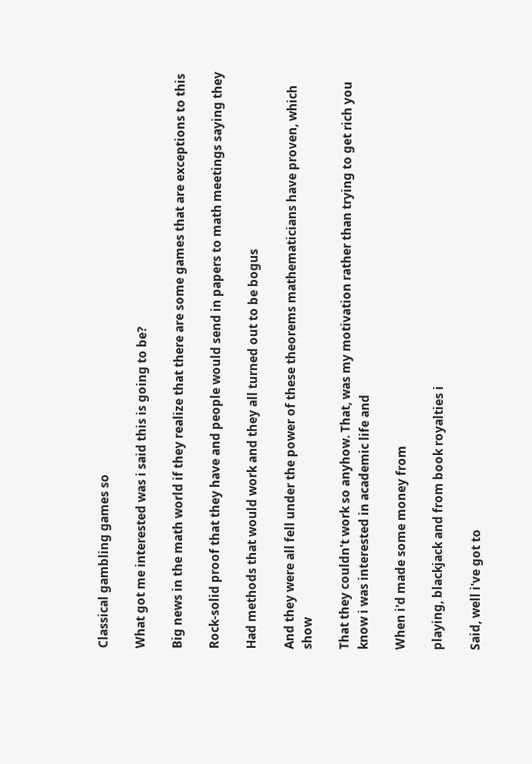Classical gambling games so

What got me interested was i said this is going to be?

Big news in the math world if they realize that there are some games that are exceptions to this

Rock-solid proof that they have and people would send in papers to math meetings saying they

Had methods that would work and they all turned out to be bogus

And they were all fell under the power of these theorems mathematicians have proven, which show

That they couldn't work so anyhow. That, was my motivation rather than trying to get rich you know i was interested in academic life and

When i'd made some money from

playing, blackjack and from book royalties i

Said, well i've got to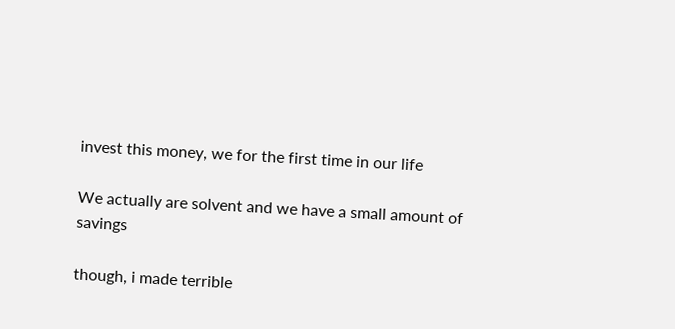invest this money, we for the first time in our life

We actually are solvent and we have a small amount of savings

though, i made terrible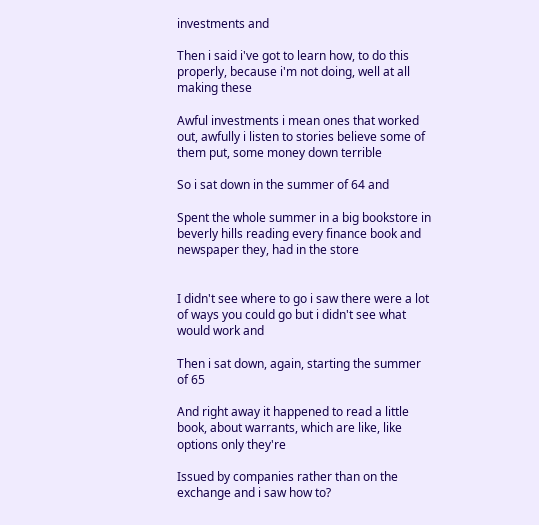investments and

Then i said i've got to learn how, to do this properly, because i'm not doing, well at all making these

Awful investments i mean ones that worked out, awfully i listen to stories believe some of them put, some money down terrible

So i sat down in the summer of 64 and

Spent the whole summer in a big bookstore in beverly hills reading every finance book and newspaper they, had in the store


I didn't see where to go i saw there were a lot of ways you could go but i didn't see what would work and

Then i sat down, again, starting the summer of 65

And right away it happened to read a little book, about warrants, which are like, like options only they're

Issued by companies rather than on the exchange and i saw how to?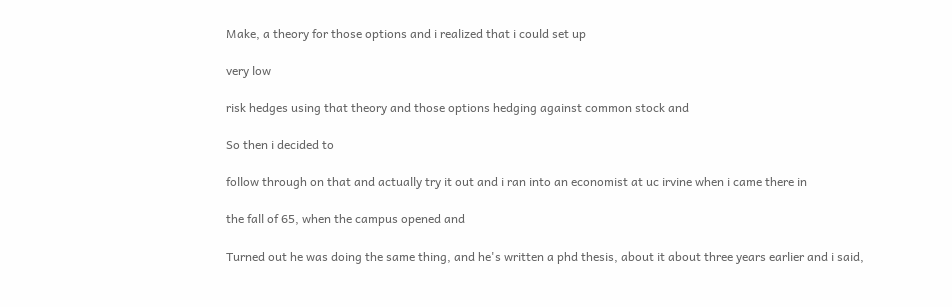Make, a theory for those options and i realized that i could set up

very low

risk hedges using that theory and those options hedging against common stock and

So then i decided to

follow through on that and actually try it out and i ran into an economist at uc irvine when i came there in

the fall of 65, when the campus opened and

Turned out he was doing the same thing, and he's written a phd thesis, about it about three years earlier and i said,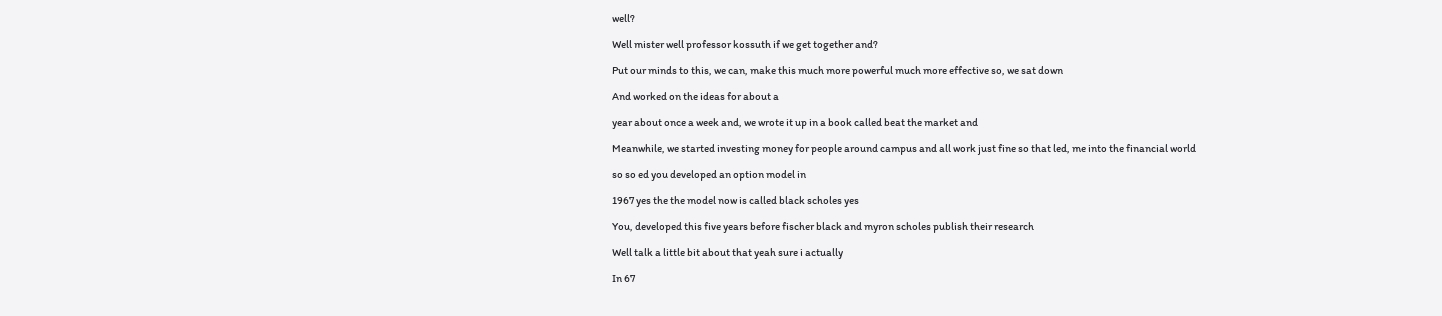well?

Well mister well professor kossuth if we get together and?

Put our minds to this, we can, make this much more powerful much more effective so, we sat down

And worked on the ideas for about a

year about once a week and, we wrote it up in a book called beat the market and

Meanwhile, we started investing money for people around campus and all work just fine so that led, me into the financial world

so so ed you developed an option model in

1967 yes the the model now is called black scholes yes

You, developed this five years before fischer black and myron scholes publish their research

Well talk a little bit about that yeah sure i actually

In 67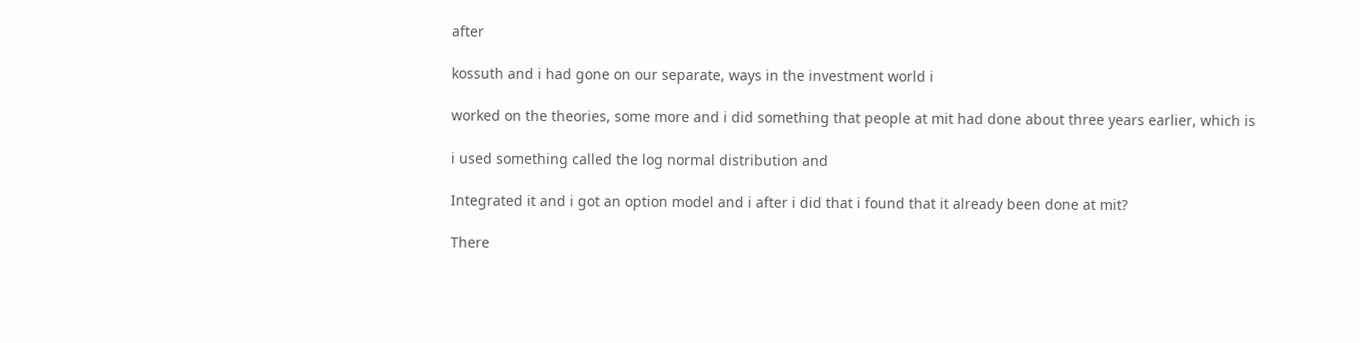after

kossuth and i had gone on our separate, ways in the investment world i

worked on the theories, some more and i did something that people at mit had done about three years earlier, which is

i used something called the log normal distribution and

Integrated it and i got an option model and i after i did that i found that it already been done at mit?

There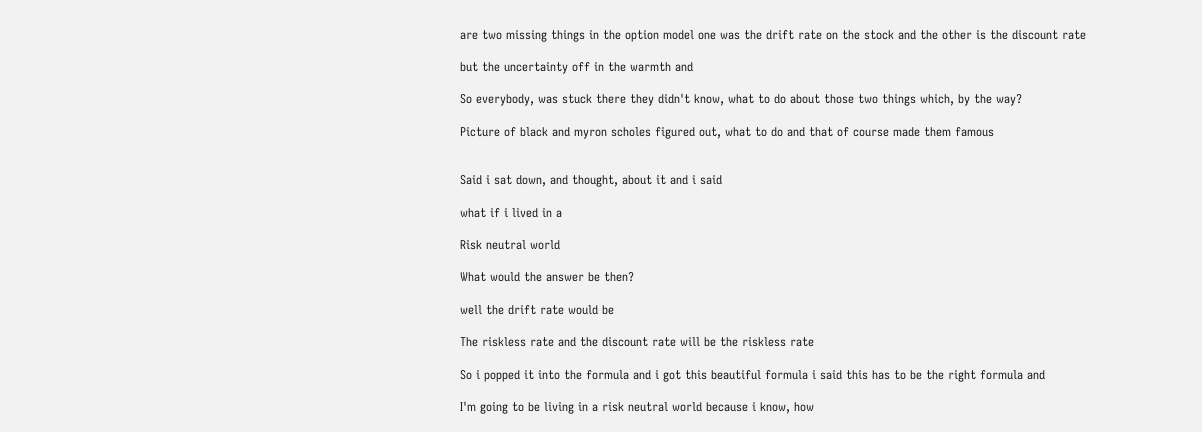are two missing things in the option model one was the drift rate on the stock and the other is the discount rate

but the uncertainty off in the warmth and

So everybody, was stuck there they didn't know, what to do about those two things which, by the way?

Picture of black and myron scholes figured out, what to do and that of course made them famous


Said i sat down, and thought, about it and i said

what if i lived in a

Risk neutral world

What would the answer be then?

well the drift rate would be

The riskless rate and the discount rate will be the riskless rate

So i popped it into the formula and i got this beautiful formula i said this has to be the right formula and

I'm going to be living in a risk neutral world because i know, how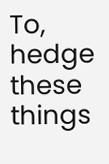To, hedge these things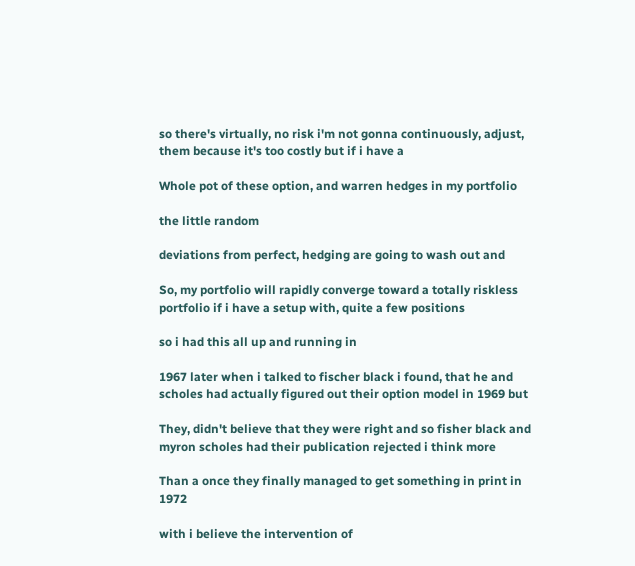so there's virtually, no risk i'm not gonna continuously, adjust, them because it's too costly but if i have a

Whole pot of these option, and warren hedges in my portfolio

the little random

deviations from perfect, hedging are going to wash out and

So, my portfolio will rapidly converge toward a totally riskless portfolio if i have a setup with, quite a few positions

so i had this all up and running in

1967 later when i talked to fischer black i found, that he and scholes had actually figured out their option model in 1969 but

They, didn't believe that they were right and so fisher black and myron scholes had their publication rejected i think more

Than a once they finally managed to get something in print in 1972

with i believe the intervention of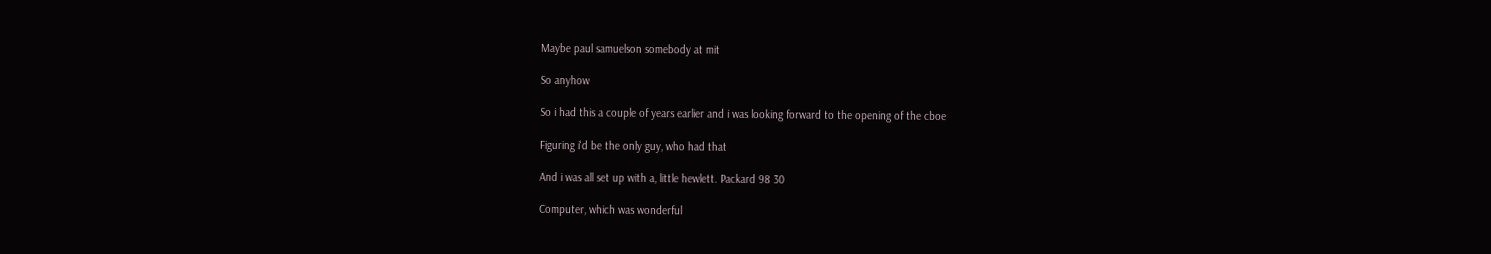Maybe paul samuelson somebody at mit

So anyhow

So i had this a couple of years earlier and i was looking forward to the opening of the cboe

Figuring i'd be the only guy, who had that

And i was all set up with a, little hewlett. Packard 98 30

Computer, which was wonderful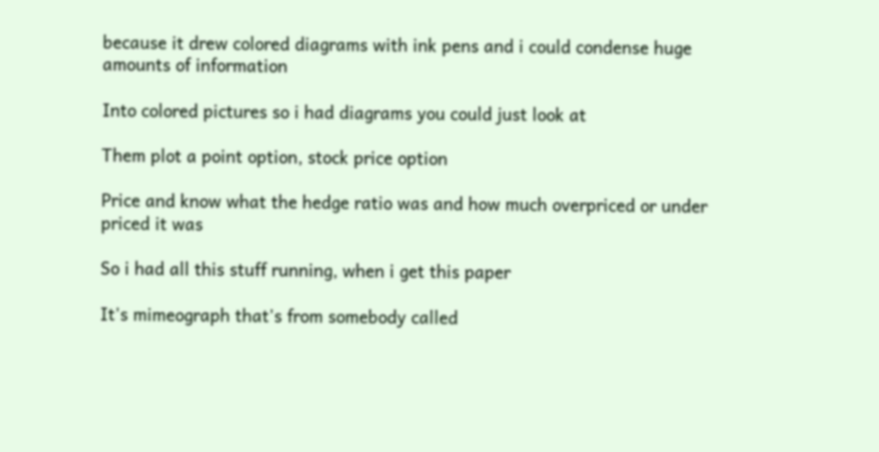because it drew colored diagrams with ink pens and i could condense huge amounts of information

Into colored pictures so i had diagrams you could just look at

Them plot a point option, stock price option

Price and know what the hedge ratio was and how much overpriced or under priced it was

So i had all this stuff running, when i get this paper

It's mimeograph that's from somebody called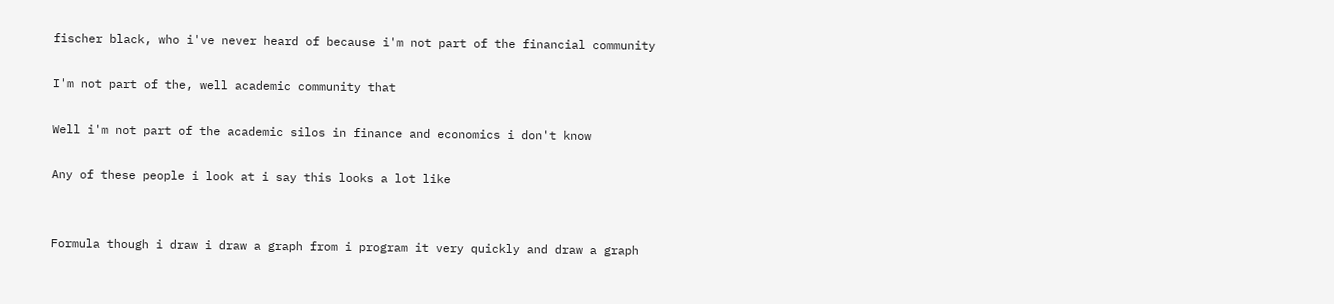fischer black, who i've never heard of because i'm not part of the financial community

I'm not part of the, well academic community that

Well i'm not part of the academic silos in finance and economics i don't know

Any of these people i look at i say this looks a lot like


Formula though i draw i draw a graph from i program it very quickly and draw a graph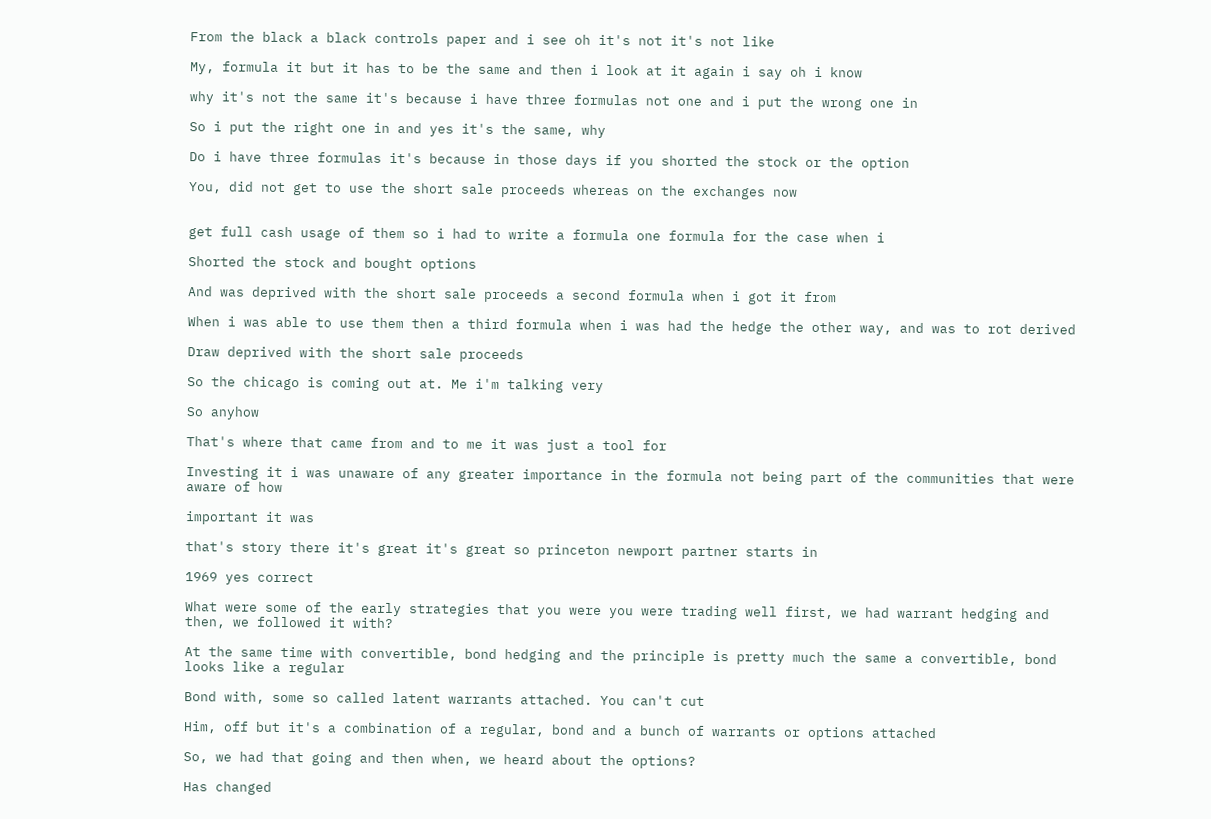From the black a black controls paper and i see oh it's not it's not like

My, formula it but it has to be the same and then i look at it again i say oh i know

why it's not the same it's because i have three formulas not one and i put the wrong one in

So i put the right one in and yes it's the same, why

Do i have three formulas it's because in those days if you shorted the stock or the option

You, did not get to use the short sale proceeds whereas on the exchanges now


get full cash usage of them so i had to write a formula one formula for the case when i

Shorted the stock and bought options

And was deprived with the short sale proceeds a second formula when i got it from

When i was able to use them then a third formula when i was had the hedge the other way, and was to rot derived

Draw deprived with the short sale proceeds

So the chicago is coming out at. Me i'm talking very

So anyhow

That's where that came from and to me it was just a tool for

Investing it i was unaware of any greater importance in the formula not being part of the communities that were aware of how

important it was

that's story there it's great it's great so princeton newport partner starts in

1969 yes correct

What were some of the early strategies that you were you were trading well first, we had warrant hedging and then, we followed it with?

At the same time with convertible, bond hedging and the principle is pretty much the same a convertible, bond looks like a regular

Bond with, some so called latent warrants attached. You can't cut

Him, off but it's a combination of a regular, bond and a bunch of warrants or options attached

So, we had that going and then when, we heard about the options?

Has changed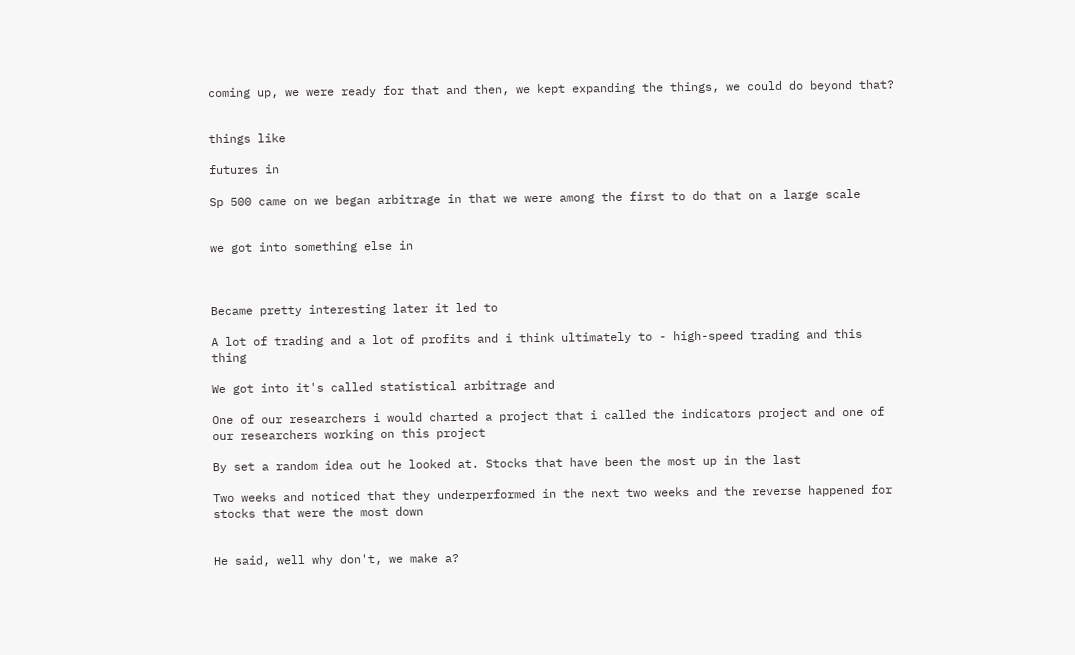coming up, we were ready for that and then, we kept expanding the things, we could do beyond that?


things like

futures in

Sp 500 came on we began arbitrage in that we were among the first to do that on a large scale


we got into something else in



Became pretty interesting later it led to

A lot of trading and a lot of profits and i think ultimately to - high-speed trading and this thing

We got into it's called statistical arbitrage and

One of our researchers i would charted a project that i called the indicators project and one of our researchers working on this project

By set a random idea out he looked at. Stocks that have been the most up in the last

Two weeks and noticed that they underperformed in the next two weeks and the reverse happened for stocks that were the most down


He said, well why don't, we make a?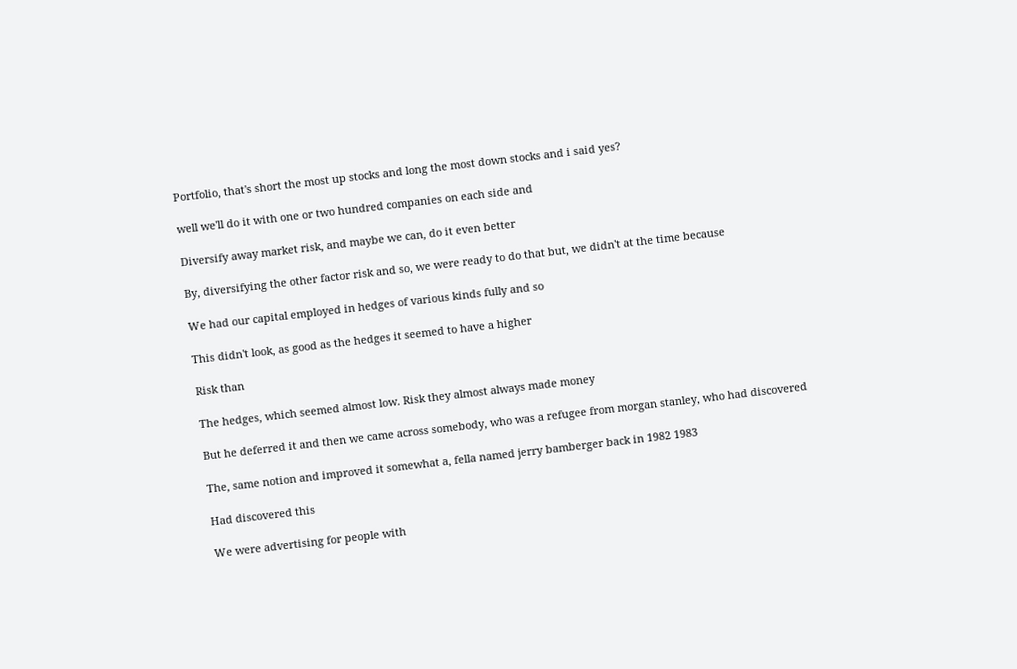Portfolio, that's short the most up stocks and long the most down stocks and i said yes?

well we'll do it with one or two hundred companies on each side and

Diversify away market risk, and maybe we can, do it even better

By, diversifying the other factor risk and so, we were ready to do that but, we didn't at the time because

We had our capital employed in hedges of various kinds fully and so

This didn't look, as good as the hedges it seemed to have a higher

Risk than

The hedges, which seemed almost low. Risk they almost always made money

But he deferred it and then we came across somebody, who was a refugee from morgan stanley, who had discovered

The, same notion and improved it somewhat a, fella named jerry bamberger back in 1982 1983

Had discovered this

We were advertising for people with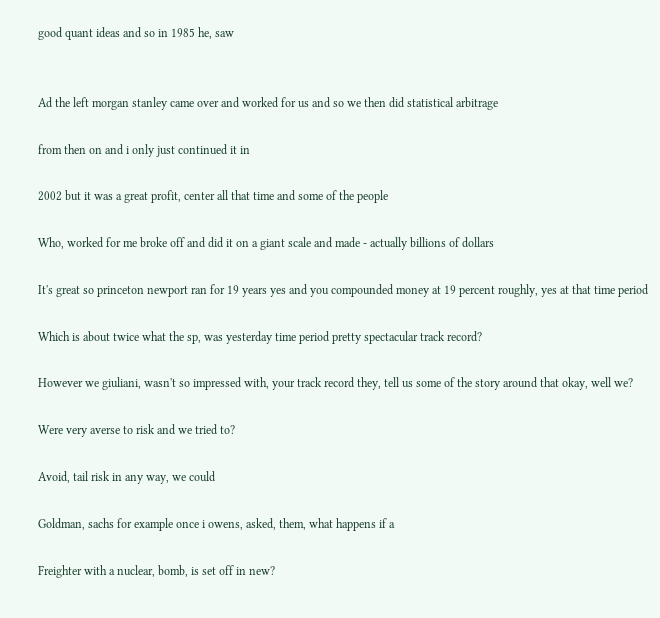good quant ideas and so in 1985 he, saw


Ad the left morgan stanley came over and worked for us and so we then did statistical arbitrage

from then on and i only just continued it in

2002 but it was a great profit, center all that time and some of the people

Who, worked for me broke off and did it on a giant scale and made - actually billions of dollars

It's great so princeton newport ran for 19 years yes and you compounded money at 19 percent roughly, yes at that time period

Which is about twice what the sp, was yesterday time period pretty spectacular track record?

However we giuliani, wasn't so impressed with, your track record they, tell us some of the story around that okay, well we?

Were very averse to risk and we tried to?

Avoid, tail risk in any way, we could

Goldman, sachs for example once i owens, asked, them, what happens if a

Freighter with a nuclear, bomb, is set off in new?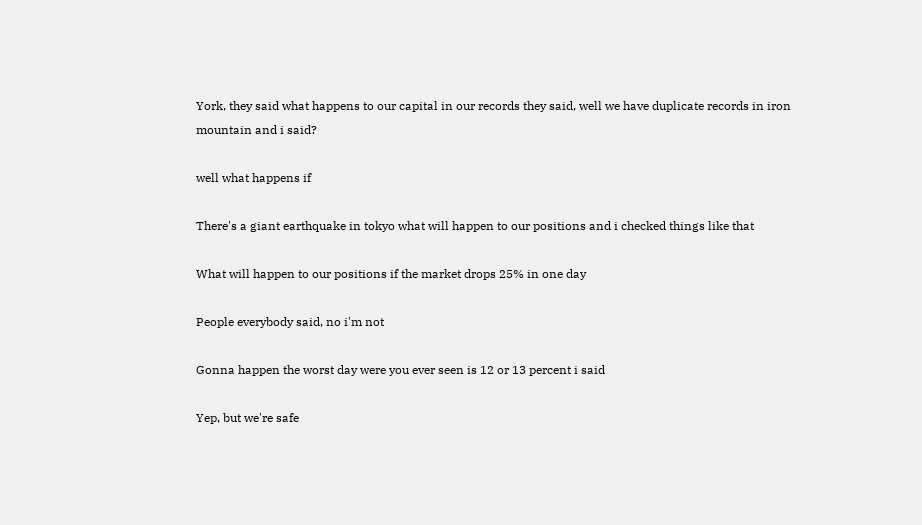York, they said what happens to our capital in our records they said, well we have duplicate records in iron mountain and i said?

well what happens if

There's a giant earthquake in tokyo what will happen to our positions and i checked things like that

What will happen to our positions if the market drops 25% in one day

People everybody said, no i'm not

Gonna happen the worst day were you ever seen is 12 or 13 percent i said

Yep, but we're safe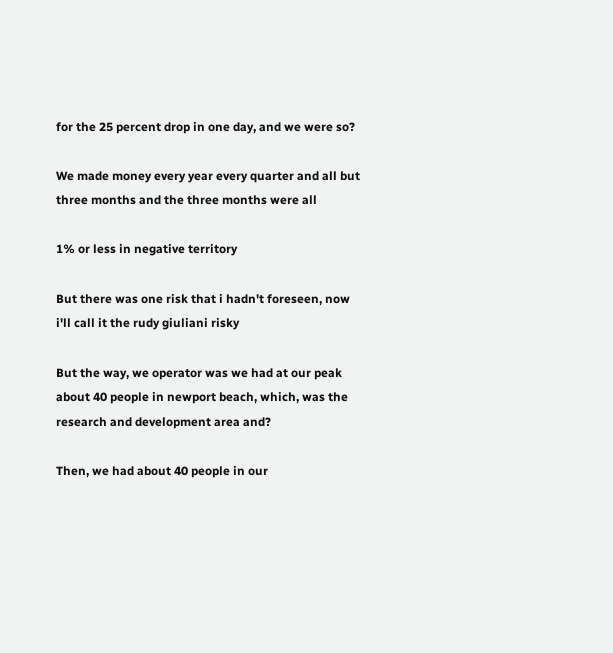for the 25 percent drop in one day, and we were so?

We made money every year every quarter and all but three months and the three months were all

1% or less in negative territory

But there was one risk that i hadn't foreseen, now i'll call it the rudy giuliani risky

But the way, we operator was we had at our peak about 40 people in newport beach, which, was the research and development area and?

Then, we had about 40 people in our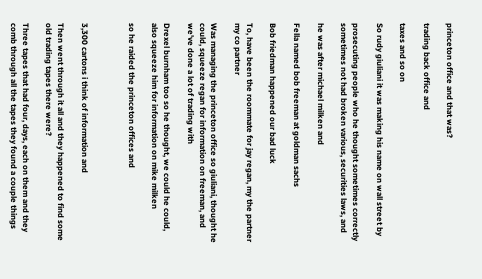princeton office and that was?

trading back office and

taxes and so on

So rudy giuliani it was making his name on wall street by

prosecuting people who he thought sometimes correctly sometimes not had broken various, securities laws, and

he was after michael milken and

Fella named bob freeman at goldman sachs

Bob friedman happened our bad luck

To, have been the roommate for jay regan, my the partner my co partner

Was managing the princeton office so giuliani, thought he could, squeeze regan for information on freeman, and we've done a lot of trading with

Drexel burnham too so he thought, we could he could, also squeeze him for information on mike milken

so he raided the princeton offices and



3,300 cartons i think of information and

Then went through it all and they happened to find some old trading tapes there were?

Three tapes that had four, days, each on them and they comb through all the tapes they found a couple things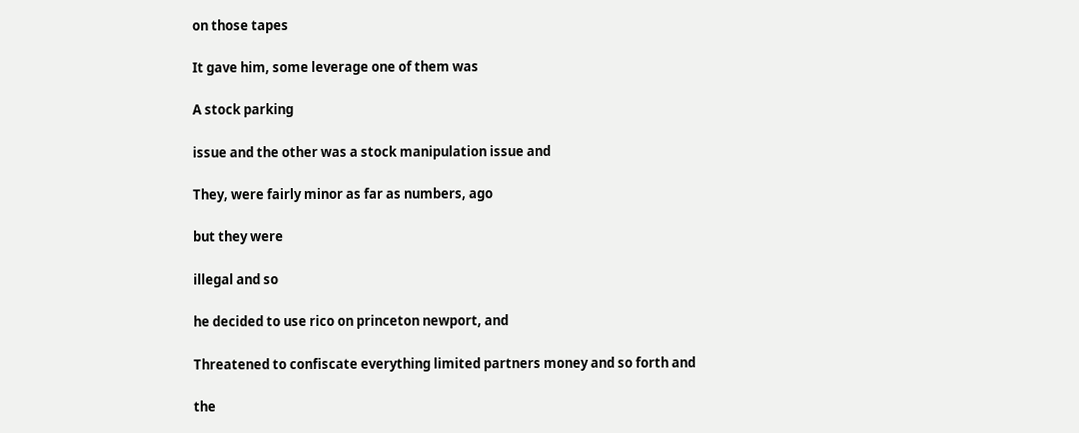on those tapes

It gave him, some leverage one of them was

A stock parking

issue and the other was a stock manipulation issue and

They, were fairly minor as far as numbers, ago

but they were

illegal and so

he decided to use rico on princeton newport, and

Threatened to confiscate everything limited partners money and so forth and

the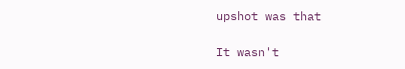upshot was that

It wasn't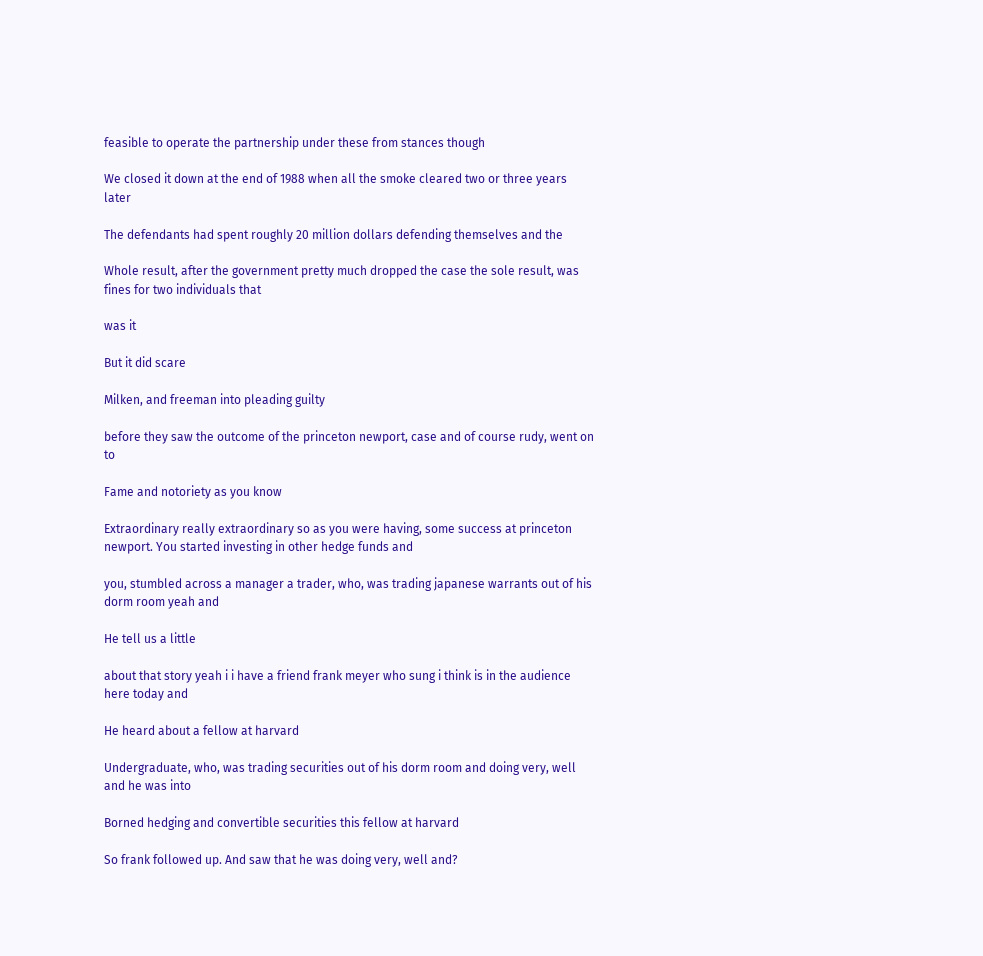feasible to operate the partnership under these from stances though

We closed it down at the end of 1988 when all the smoke cleared two or three years later

The defendants had spent roughly 20 million dollars defending themselves and the

Whole result, after the government pretty much dropped the case the sole result, was fines for two individuals that

was it

But it did scare

Milken, and freeman into pleading guilty

before they saw the outcome of the princeton newport, case and of course rudy, went on to

Fame and notoriety as you know

Extraordinary really extraordinary so as you were having, some success at princeton newport. You started investing in other hedge funds and

you, stumbled across a manager a trader, who, was trading japanese warrants out of his dorm room yeah and

He tell us a little

about that story yeah i i have a friend frank meyer who sung i think is in the audience here today and

He heard about a fellow at harvard

Undergraduate, who, was trading securities out of his dorm room and doing very, well and he was into

Borned hedging and convertible securities this fellow at harvard

So frank followed up. And saw that he was doing very, well and?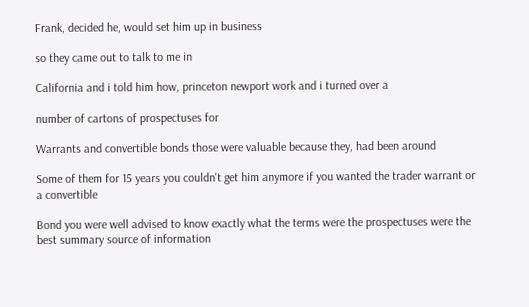Frank, decided he, would set him up in business

so they came out to talk to me in

California and i told him how, princeton newport work and i turned over a

number of cartons of prospectuses for

Warrants and convertible bonds those were valuable because they, had been around

Some of them for 15 years you couldn't get him anymore if you wanted the trader warrant or a convertible

Bond you were well advised to know exactly what the terms were the prospectuses were the best summary source of information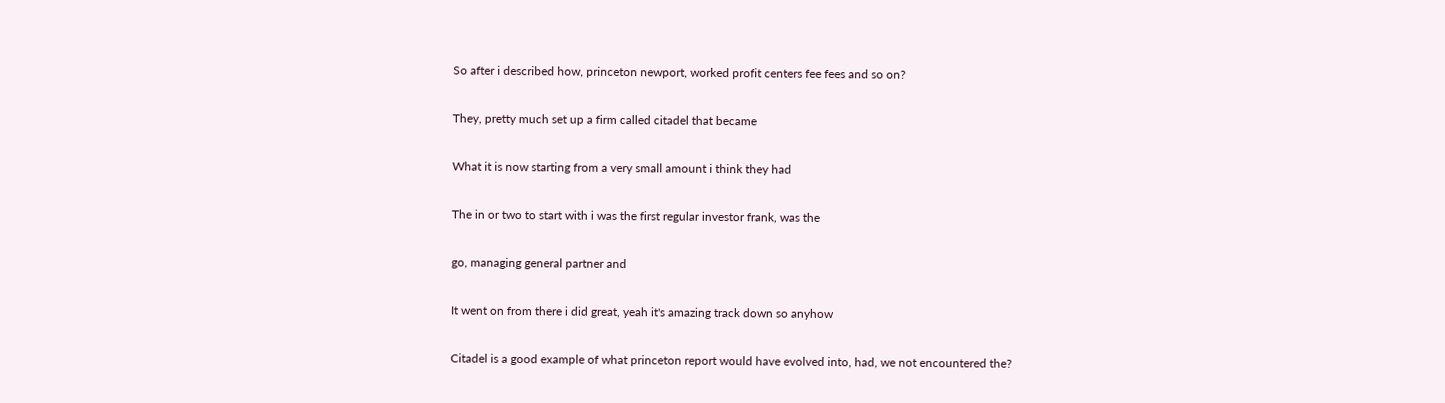So after i described how, princeton newport, worked profit centers fee fees and so on?

They, pretty much set up a firm called citadel that became

What it is now starting from a very small amount i think they had

The in or two to start with i was the first regular investor frank, was the

go, managing general partner and

It went on from there i did great, yeah it's amazing track down so anyhow

Citadel is a good example of what princeton report would have evolved into, had, we not encountered the?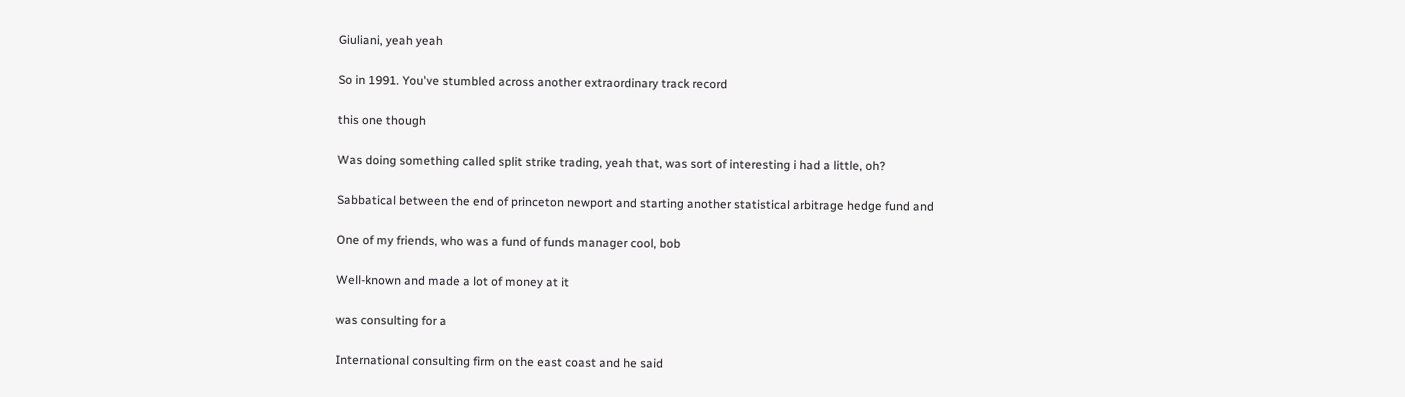Giuliani, yeah yeah

So in 1991. You've stumbled across another extraordinary track record

this one though

Was doing something called split strike trading, yeah that, was sort of interesting i had a little, oh?

Sabbatical between the end of princeton newport and starting another statistical arbitrage hedge fund and

One of my friends, who was a fund of funds manager cool, bob

Well-known and made a lot of money at it

was consulting for a

International consulting firm on the east coast and he said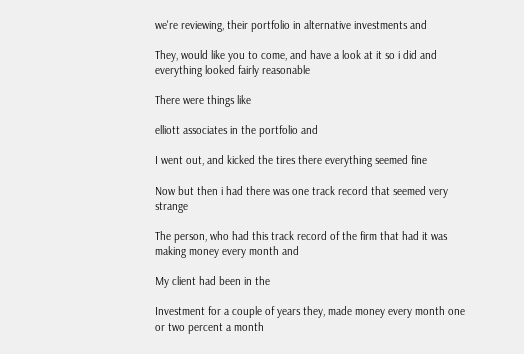we're reviewing, their portfolio in alternative investments and

They, would like you to come, and have a look at it so i did and everything looked fairly reasonable

There were things like

elliott associates in the portfolio and

I went out, and kicked the tires there everything seemed fine

Now but then i had there was one track record that seemed very strange

The person, who had this track record of the firm that had it was making money every month and

My client had been in the

Investment for a couple of years they, made money every month one or two percent a month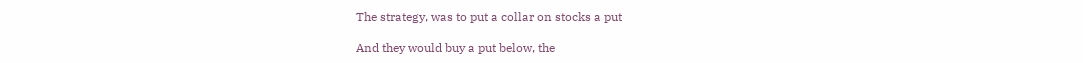The strategy, was to put a collar on stocks a put

And they would buy a put below, the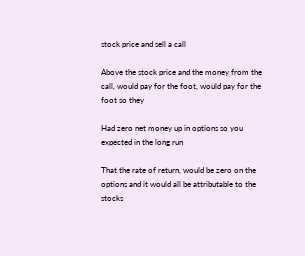stock price and sell a call

Above the stock price and the money from the call, would pay for the foot, would pay for the foot so they

Had zero net money up in options so you expected in the long run

That the rate of return, would be zero on the options and it would all be attributable to the stocks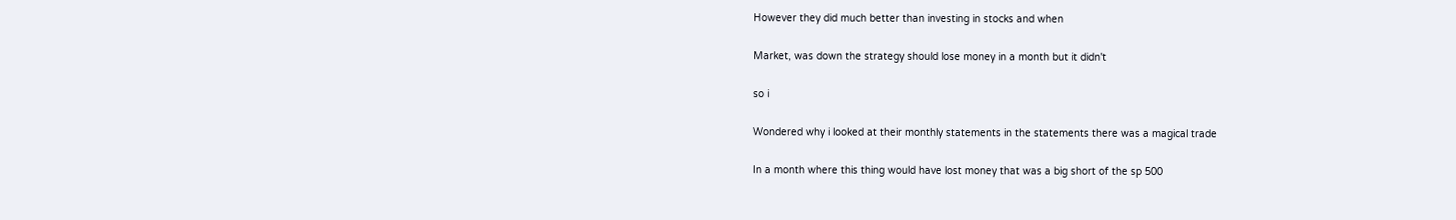However they did much better than investing in stocks and when

Market, was down the strategy should lose money in a month but it didn't

so i

Wondered why i looked at their monthly statements in the statements there was a magical trade

In a month where this thing would have lost money that was a big short of the sp 500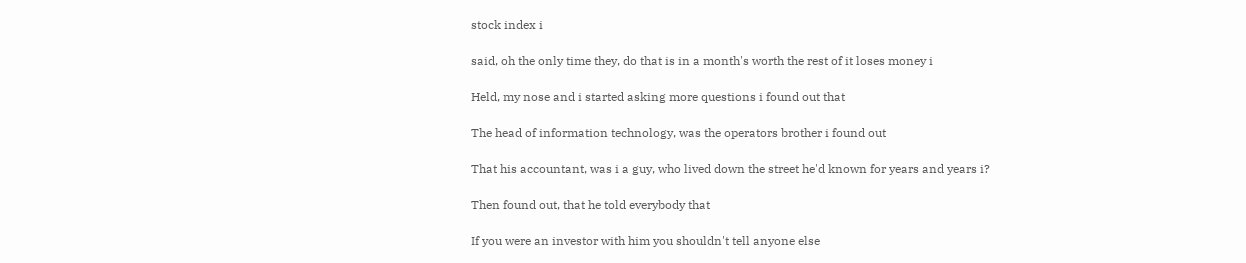stock index i

said, oh the only time they, do that is in a month's worth the rest of it loses money i

Held, my nose and i started asking more questions i found out that

The head of information technology, was the operators brother i found out

That his accountant, was i a guy, who lived down the street he'd known for years and years i?

Then found out, that he told everybody that

If you were an investor with him you shouldn't tell anyone else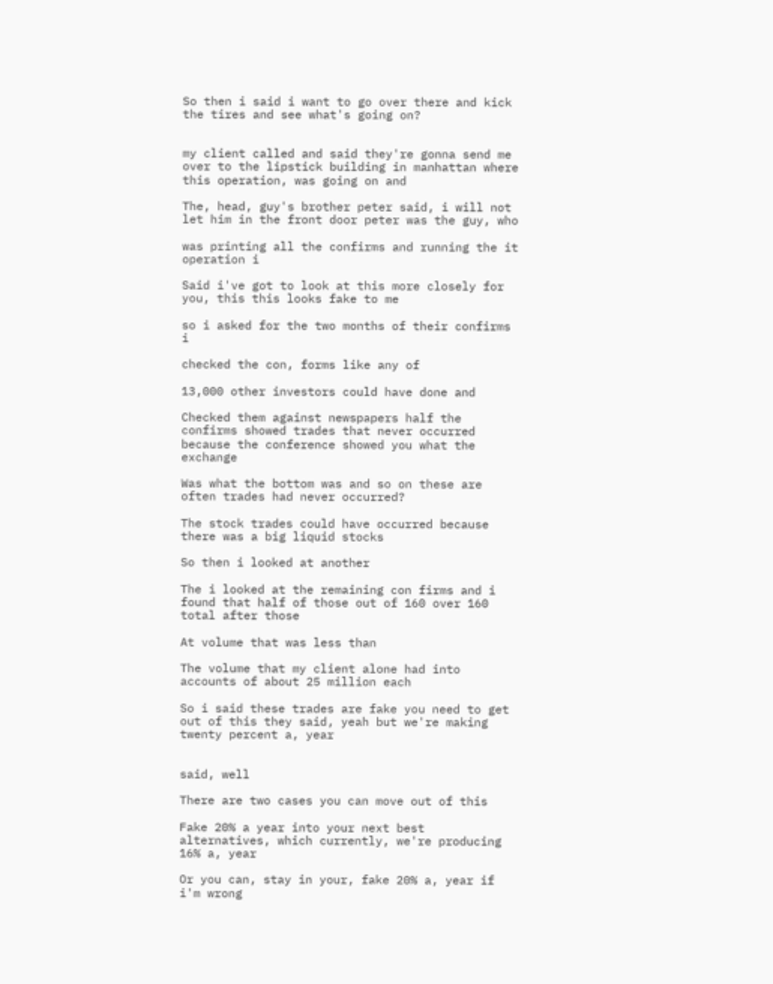So then i said i want to go over there and kick the tires and see what's going on?


my client called and said they're gonna send me over to the lipstick building in manhattan where this operation, was going on and

The, head, guy's brother peter said, i will not let him in the front door peter was the guy, who

was printing all the confirms and running the it operation i

Said i've got to look at this more closely for you, this this looks fake to me

so i asked for the two months of their confirms i

checked the con, forms like any of

13,000 other investors could have done and

Checked them against newspapers half the confirms showed trades that never occurred because the conference showed you what the exchange

Was what the bottom was and so on these are often trades had never occurred?

The stock trades could have occurred because there was a big liquid stocks

So then i looked at another

The i looked at the remaining con firms and i found that half of those out of 160 over 160 total after those

At volume that was less than

The volume that my client alone had into accounts of about 25 million each

So i said these trades are fake you need to get out of this they said, yeah but we're making twenty percent a, year


said, well

There are two cases you can move out of this

Fake 20% a year into your next best alternatives, which currently, we're producing 16% a, year

Or you can, stay in your, fake 20% a, year if i'm wrong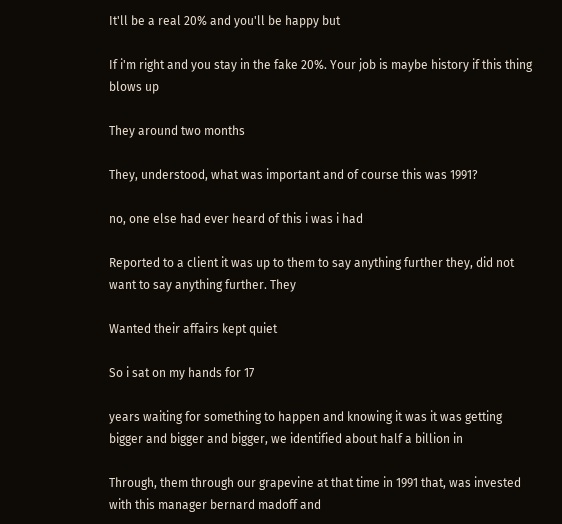It'll be a real 20% and you'll be happy but

If i'm right and you stay in the fake 20%. Your job is maybe history if this thing blows up

They around two months

They, understood, what was important and of course this was 1991?

no, one else had ever heard of this i was i had

Reported to a client it was up to them to say anything further they, did not want to say anything further. They

Wanted their affairs kept quiet

So i sat on my hands for 17

years waiting for something to happen and knowing it was it was getting bigger and bigger and bigger, we identified about half a billion in

Through, them through our grapevine at that time in 1991 that, was invested with this manager bernard madoff and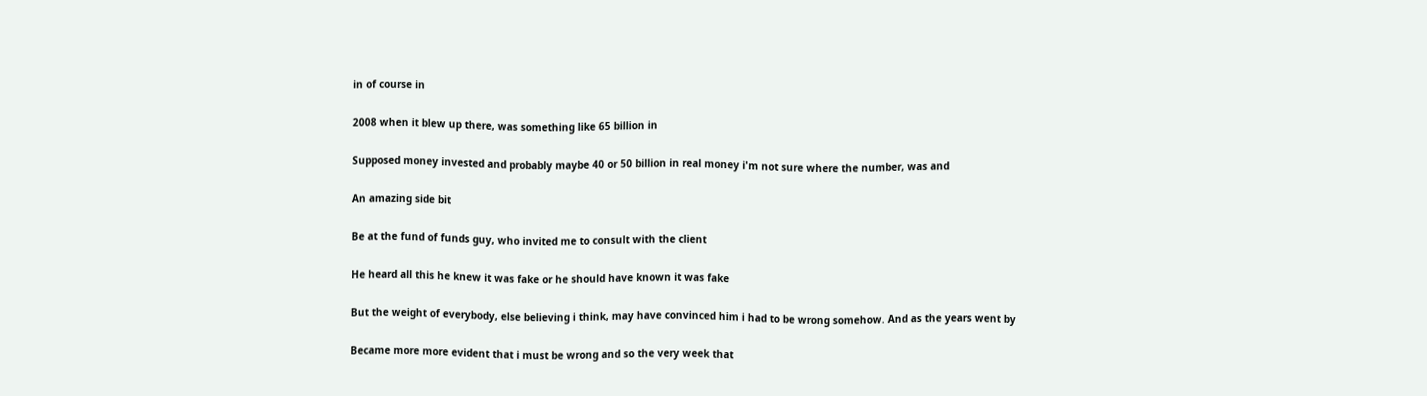in of course in

2008 when it blew up there, was something like 65 billion in

Supposed money invested and probably maybe 40 or 50 billion in real money i'm not sure where the number, was and

An amazing side bit

Be at the fund of funds guy, who invited me to consult with the client

He heard all this he knew it was fake or he should have known it was fake

But the weight of everybody, else believing i think, may have convinced him i had to be wrong somehow. And as the years went by

Became more more evident that i must be wrong and so the very week that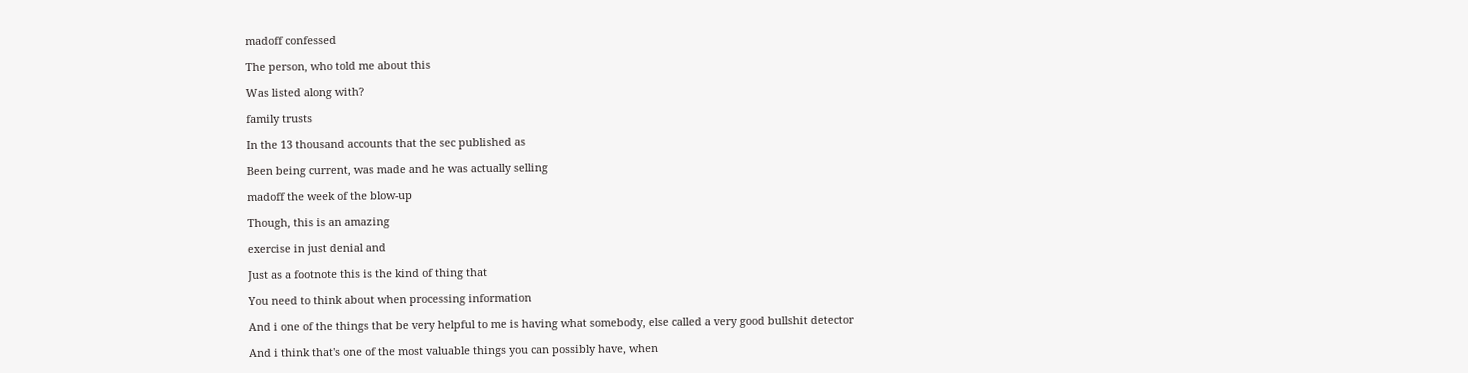madoff confessed

The person, who told me about this

Was listed along with?

family trusts

In the 13 thousand accounts that the sec published as

Been being current, was made and he was actually selling

madoff the week of the blow-up

Though, this is an amazing

exercise in just denial and

Just as a footnote this is the kind of thing that

You need to think about when processing information

And i one of the things that be very helpful to me is having what somebody, else called a very good bullshit detector

And i think that's one of the most valuable things you can possibly have, when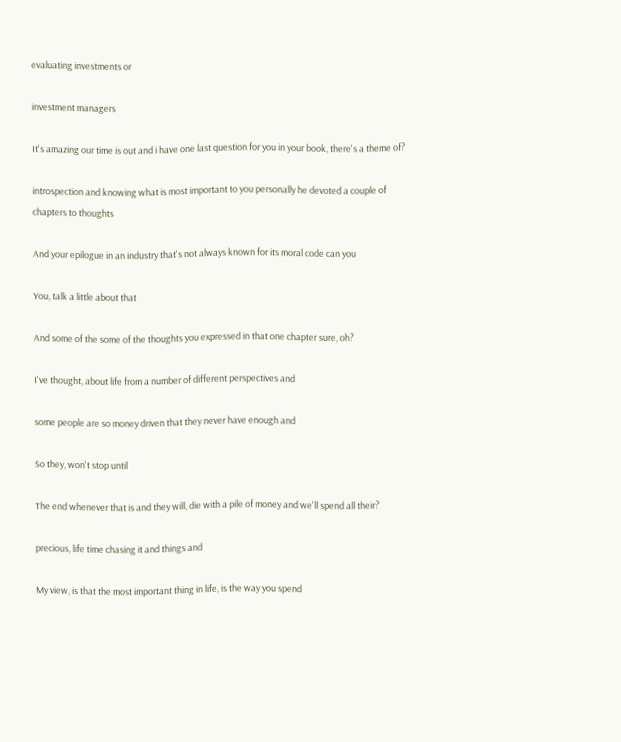evaluating investments or

investment managers

It's amazing our time is out and i have one last question for you in your book, there's a theme of?

introspection and knowing what is most important to you personally he devoted a couple of chapters to thoughts

And your epilogue in an industry that's not always known for its moral code can you

You, talk a little about that

And some of the some of the thoughts you expressed in that one chapter sure, oh?

I've thought, about life from a number of different perspectives and

some people are so money driven that they never have enough and

So they, won't stop until

The end whenever that is and they will, die with a pile of money and we'll spend all their?

precious, life time chasing it and things and

My view, is that the most important thing in life, is the way you spend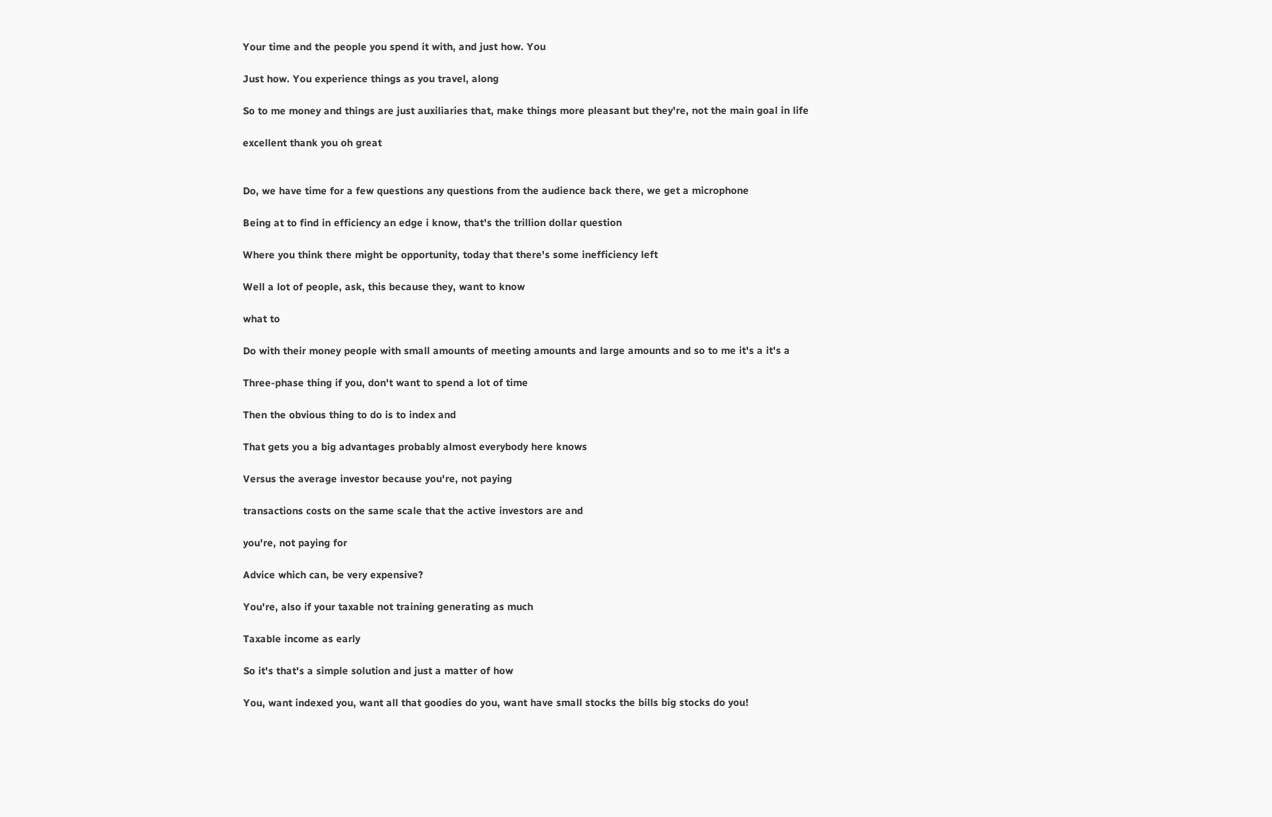Your time and the people you spend it with, and just how. You

Just how. You experience things as you travel, along

So to me money and things are just auxiliaries that, make things more pleasant but they're, not the main goal in life

excellent thank you oh great


Do, we have time for a few questions any questions from the audience back there, we get a microphone

Being at to find in efficiency an edge i know, that's the trillion dollar question

Where you think there might be opportunity, today that there's some inefficiency left

Well a lot of people, ask, this because they, want to know

what to

Do with their money people with small amounts of meeting amounts and large amounts and so to me it's a it's a

Three-phase thing if you, don't want to spend a lot of time

Then the obvious thing to do is to index and

That gets you a big advantages probably almost everybody here knows

Versus the average investor because you're, not paying

transactions costs on the same scale that the active investors are and

you're, not paying for

Advice which can, be very expensive?

You're, also if your taxable not training generating as much

Taxable income as early

So it's that's a simple solution and just a matter of how

You, want indexed you, want all that goodies do you, want have small stocks the bills big stocks do you!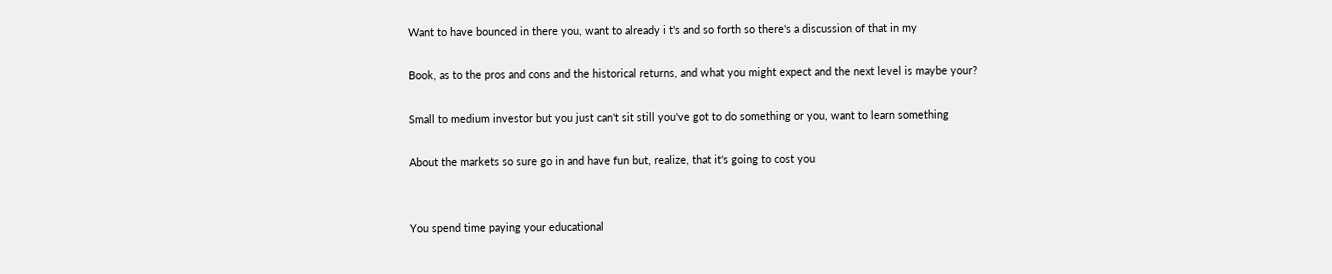Want to have bounced in there you, want to already i t's and so forth so there's a discussion of that in my

Book, as to the pros and cons and the historical returns, and what you might expect and the next level is maybe your?

Small to medium investor but you just can't sit still you've got to do something or you, want to learn something

About the markets so sure go in and have fun but, realize, that it's going to cost you


You spend time paying your educational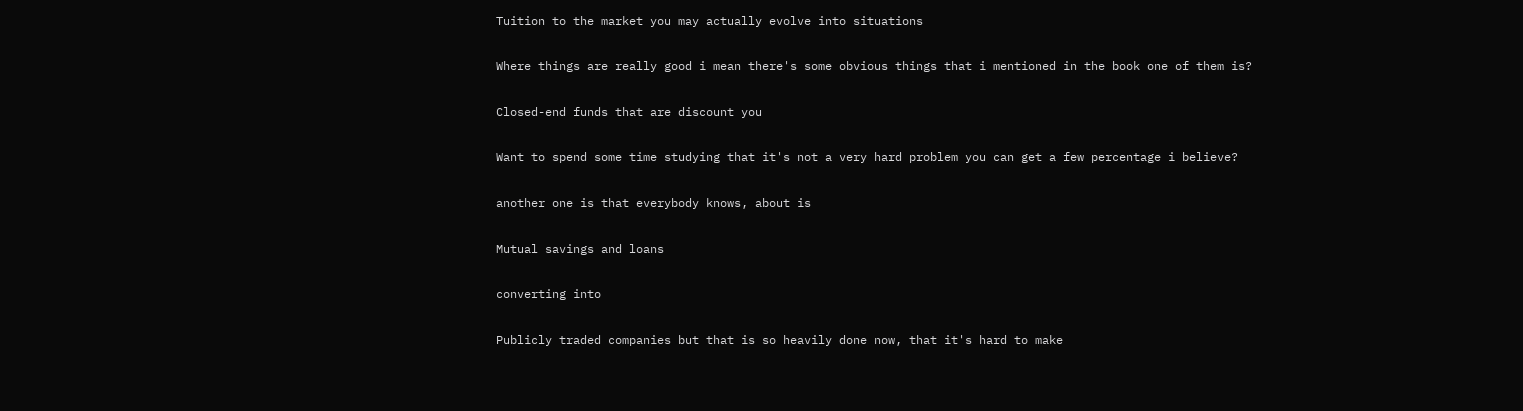Tuition to the market you may actually evolve into situations

Where things are really good i mean there's some obvious things that i mentioned in the book one of them is?

Closed-end funds that are discount you

Want to spend some time studying that it's not a very hard problem you can get a few percentage i believe?

another one is that everybody knows, about is

Mutual savings and loans

converting into

Publicly traded companies but that is so heavily done now, that it's hard to make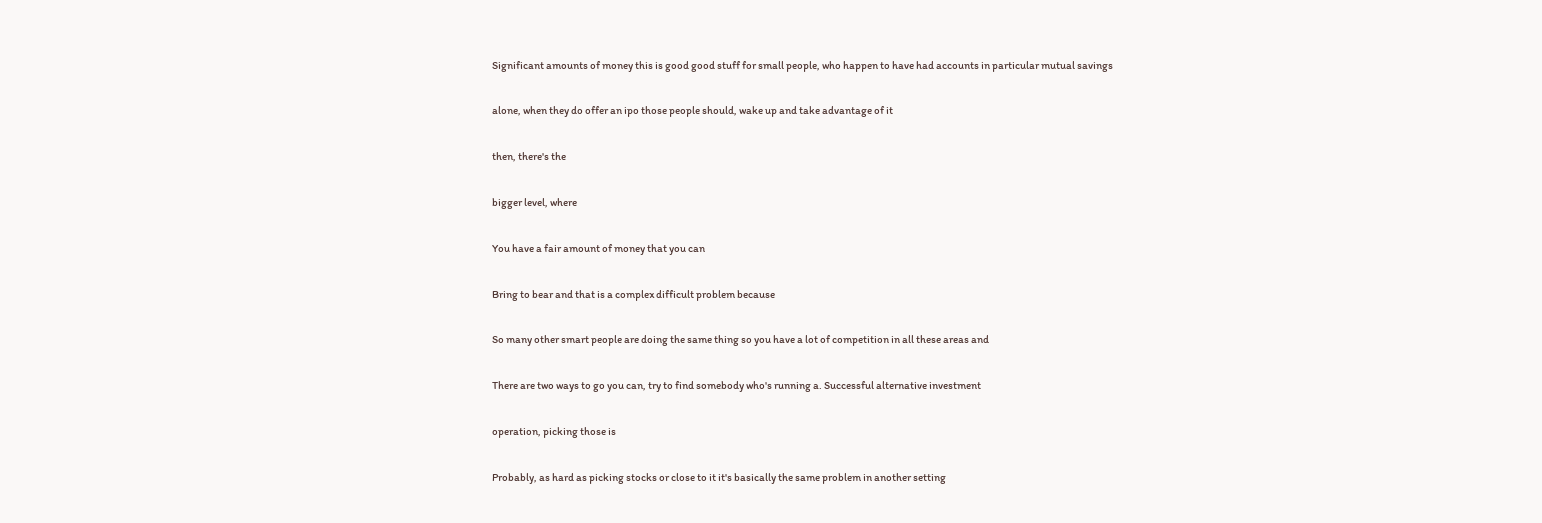Significant amounts of money this is good good stuff for small people, who happen to have had accounts in particular mutual savings

alone, when they do offer an ipo those people should, wake up and take advantage of it

then, there's the

bigger level, where

You have a fair amount of money that you can

Bring to bear and that is a complex difficult problem because

So many other smart people are doing the same thing so you have a lot of competition in all these areas and

There are two ways to go you can, try to find somebody who's running a. Successful alternative investment

operation, picking those is

Probably, as hard as picking stocks or close to it it's basically the same problem in another setting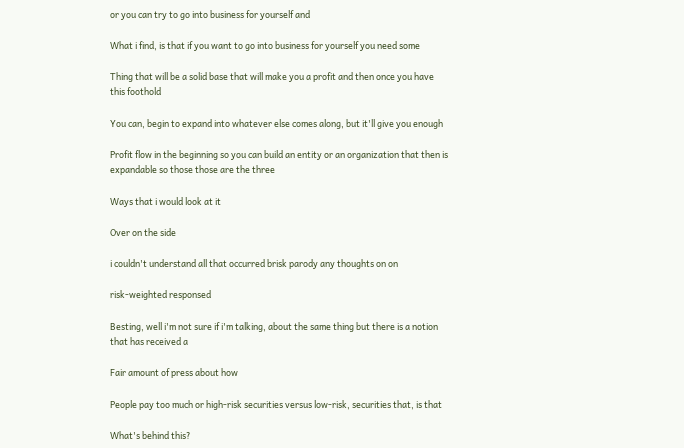or you can try to go into business for yourself and

What i find, is that if you want to go into business for yourself you need some

Thing that will be a solid base that will make you a profit and then once you have this foothold

You can, begin to expand into whatever else comes along, but it'll give you enough

Profit flow in the beginning so you can build an entity or an organization that then is expandable so those those are the three

Ways that i would look at it

Over on the side

i couldn't understand all that occurred brisk parody any thoughts on on

risk-weighted responsed

Besting, well i'm not sure if i'm talking, about the same thing but there is a notion that has received a

Fair amount of press about how

People pay too much or high-risk securities versus low-risk, securities that, is that

What's behind this?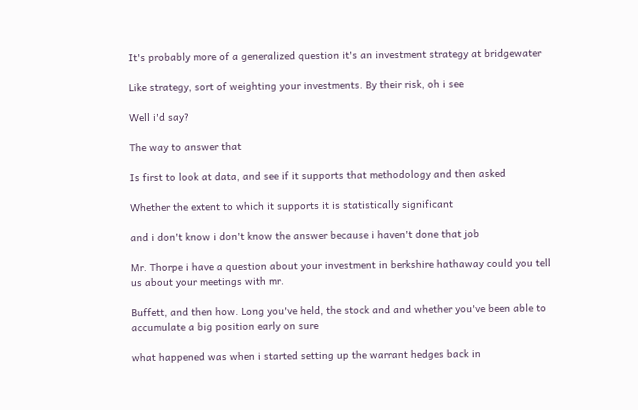It's probably more of a generalized question it's an investment strategy at bridgewater

Like strategy, sort of weighting your investments. By their risk, oh i see

Well i'd say?

The way to answer that

Is first to look at data, and see if it supports that methodology and then asked

Whether the extent to which it supports it is statistically significant

and i don't know i don't know the answer because i haven't done that job

Mr. Thorpe i have a question about your investment in berkshire hathaway could you tell us about your meetings with mr.

Buffett, and then how. Long you've held, the stock and and whether you've been able to accumulate a big position early on sure

what happened was when i started setting up the warrant hedges back in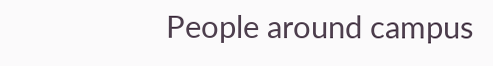People around campus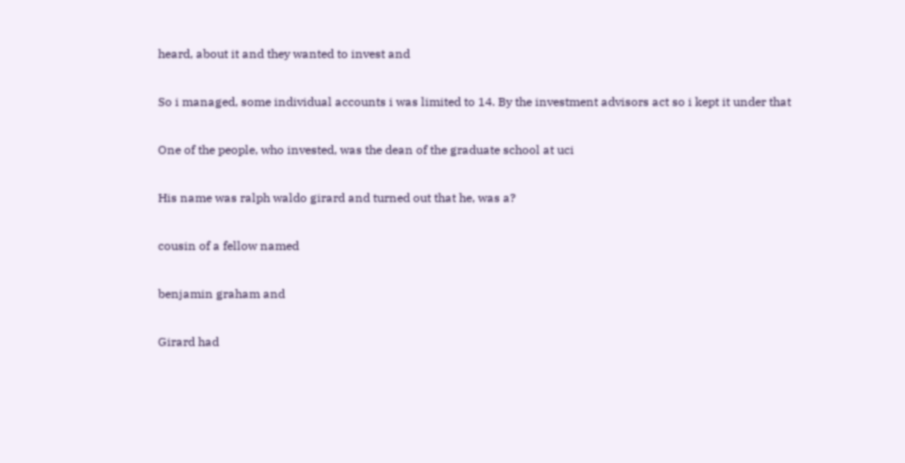heard, about it and they wanted to invest and

So i managed, some individual accounts i was limited to 14. By the investment advisors act so i kept it under that

One of the people, who invested, was the dean of the graduate school at uci

His name was ralph waldo girard and turned out that he, was a?

cousin of a fellow named

benjamin graham and

Girard had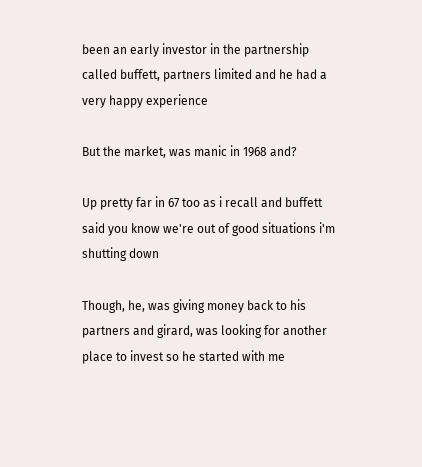been an early investor in the partnership called buffett, partners limited and he had a very happy experience

But the market, was manic in 1968 and?

Up pretty far in 67 too as i recall and buffett said you know we're out of good situations i'm shutting down

Though, he, was giving money back to his partners and girard, was looking for another place to invest so he started with me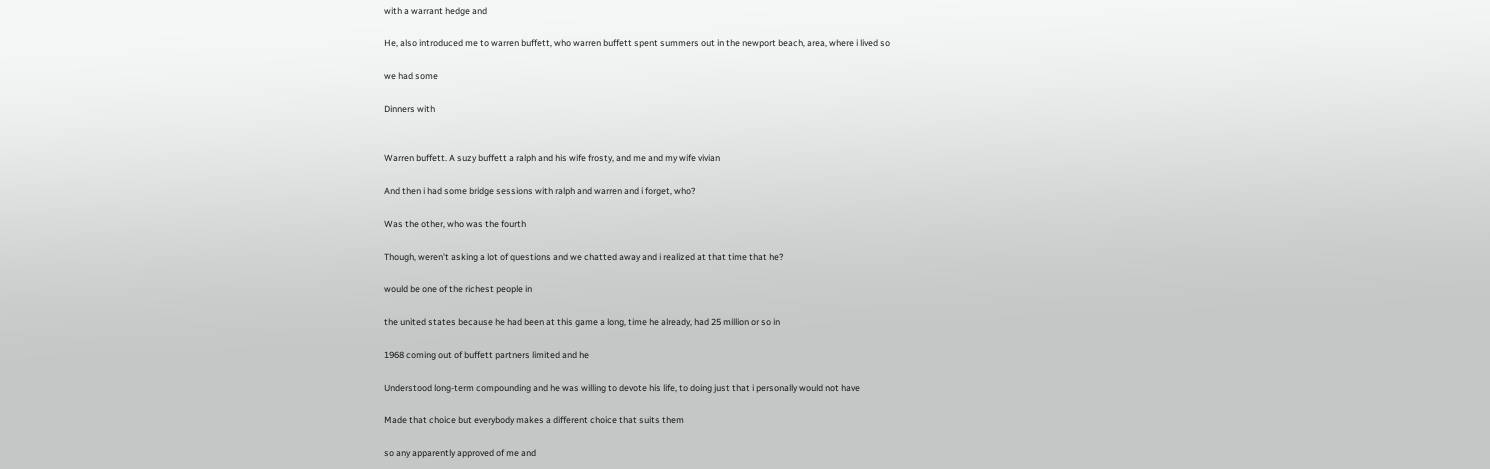with a warrant hedge and

He, also introduced me to warren buffett, who warren buffett spent summers out in the newport beach, area, where i lived so

we had some

Dinners with


Warren buffett. A suzy buffett a ralph and his wife frosty, and me and my wife vivian

And then i had some bridge sessions with ralph and warren and i forget, who?

Was the other, who was the fourth

Though, weren't asking a lot of questions and we chatted away and i realized at that time that he?

would be one of the richest people in

the united states because he had been at this game a long, time he already, had 25 million or so in

1968 coming out of buffett partners limited and he

Understood long-term compounding and he was willing to devote his life, to doing just that i personally would not have

Made that choice but everybody makes a different choice that suits them

so any apparently approved of me and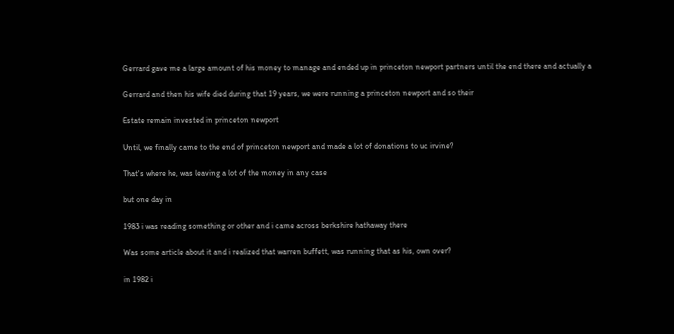Gerrard gave me a large amount of his money to manage and ended up in princeton newport partners until the end there and actually a

Gerrard and then his wife died during that 19 years, we were running a princeton newport and so their

Estate remain invested in princeton newport

Until, we finally came to the end of princeton newport and made a lot of donations to uc irvine?

That's where he, was leaving a lot of the money in any case

but one day in

1983 i was reading something or other and i came across berkshire hathaway there

Was some article about it and i realized that warren buffett, was running that as his, own over?

in 1982 i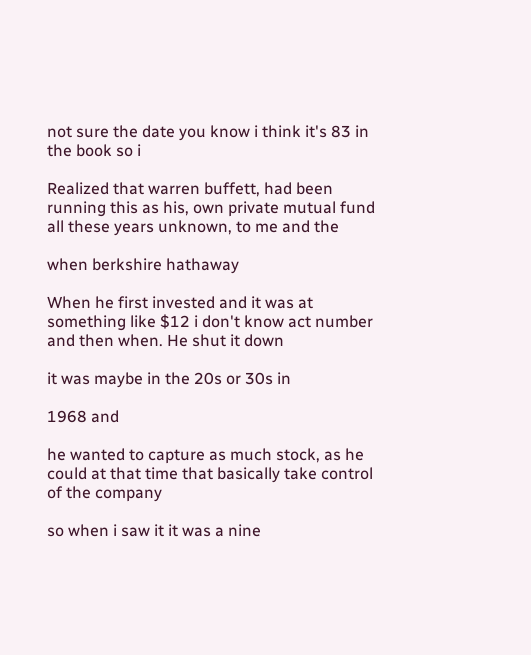not sure the date you know i think it's 83 in the book so i

Realized that warren buffett, had been running this as his, own private mutual fund all these years unknown, to me and the

when berkshire hathaway

When he first invested and it was at something like $12 i don't know act number and then when. He shut it down

it was maybe in the 20s or 30s in

1968 and

he wanted to capture as much stock, as he could at that time that basically take control of the company

so when i saw it it was a nine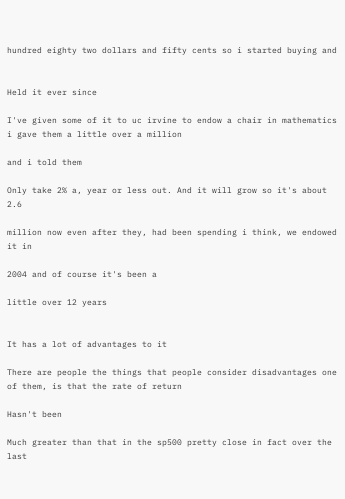hundred eighty two dollars and fifty cents so i started buying and


Held it ever since

I've given some of it to uc irvine to endow a chair in mathematics i gave them a little over a million

and i told them

Only take 2% a, year or less out. And it will grow so it's about 2.6

million now even after they, had been spending i think, we endowed it in

2004 and of course it's been a

little over 12 years


It has a lot of advantages to it

There are people the things that people consider disadvantages one of them, is that the rate of return

Hasn't been

Much greater than that in the sp500 pretty close in fact over the last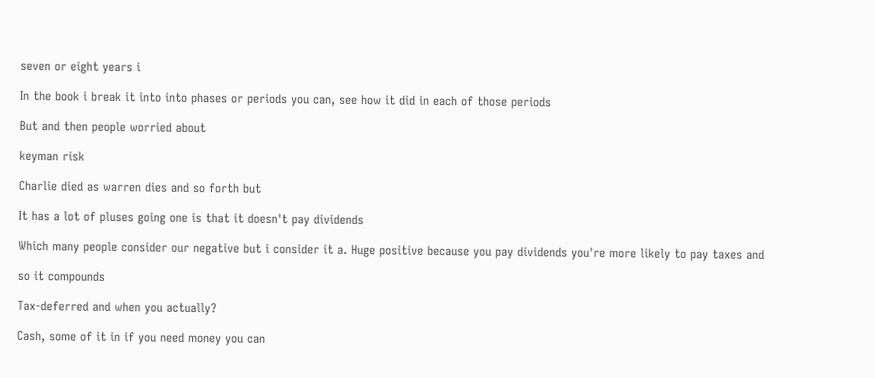seven or eight years i

In the book i break it into into phases or periods you can, see how it did in each of those periods

But and then people worried about

keyman risk

Charlie died as warren dies and so forth but

It has a lot of pluses going one is that it doesn't pay dividends

Which many people consider our negative but i consider it a. Huge positive because you pay dividends you're more likely to pay taxes and

so it compounds

Tax-deferred and when you actually?

Cash, some of it in if you need money you can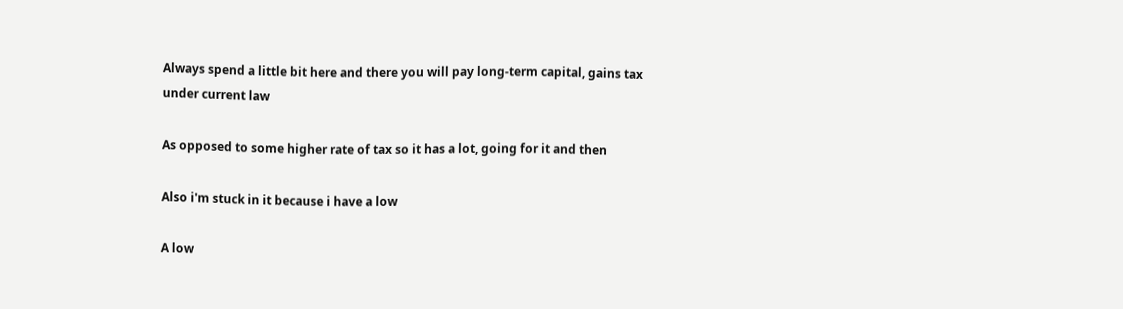Always spend a little bit here and there you will pay long-term capital, gains tax under current law

As opposed to some higher rate of tax so it has a lot, going for it and then

Also i'm stuck in it because i have a low

A low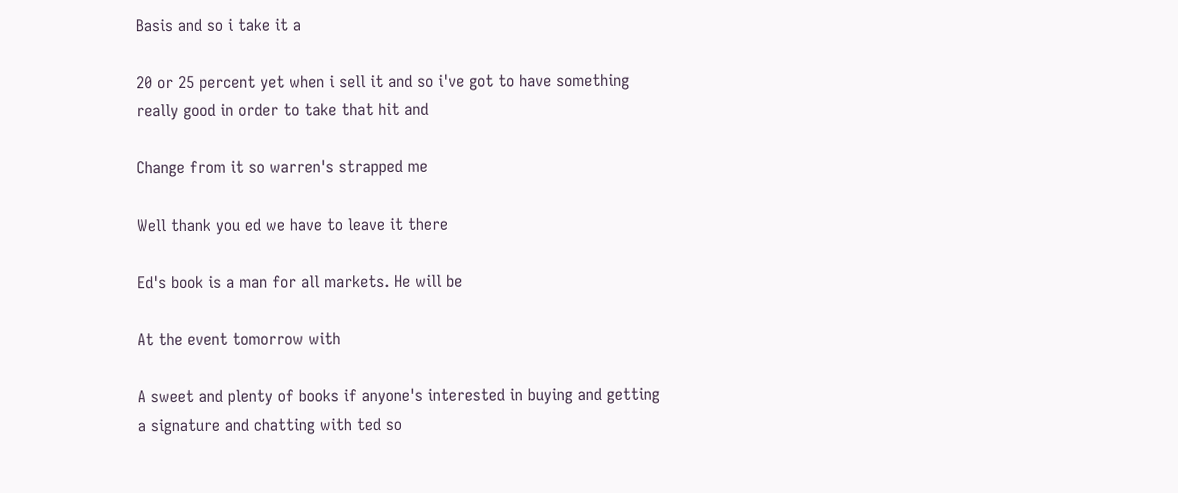Basis and so i take it a

20 or 25 percent yet when i sell it and so i've got to have something really good in order to take that hit and

Change from it so warren's strapped me

Well thank you ed we have to leave it there

Ed's book is a man for all markets. He will be

At the event tomorrow with

A sweet and plenty of books if anyone's interested in buying and getting a signature and chatting with ted so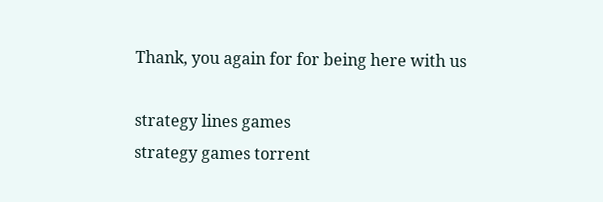Thank, you again for for being here with us

strategy lines games
strategy games torrent